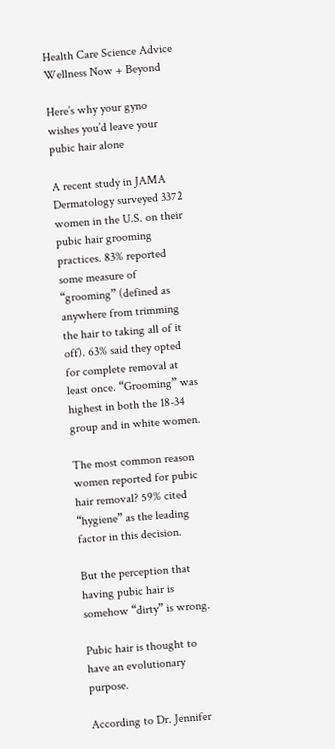Health Care Science Advice Wellness Now + Beyond

Here’s why your gyno wishes you’d leave your pubic hair alone

A recent study in JAMA Dermatology surveyed 3372 women in the U.S. on their pubic hair grooming practices. 83% reported some measure of “grooming” (defined as anywhere from trimming the hair to taking all of it off). 63% said they opted for complete removal at least once. “Grooming” was highest in both the 18-34 group and in white women.

The most common reason women reported for pubic hair removal? 59% cited “hygiene” as the leading factor in this decision.

But the perception that having pubic hair is somehow “dirty” is wrong.

Pubic hair is thought to have an evolutionary purpose.

According to Dr. Jennifer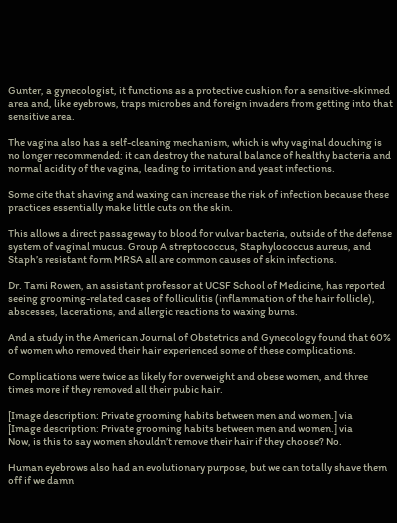Gunter, a gynecologist, it functions as a protective cushion for a sensitive-skinned area and, like eyebrows, traps microbes and foreign invaders from getting into that sensitive area.

The vagina also has a self-cleaning mechanism, which is why vaginal douching is no longer recommended: it can destroy the natural balance of healthy bacteria and normal acidity of the vagina, leading to irritation and yeast infections.

Some cite that shaving and waxing can increase the risk of infection because these practices essentially make little cuts on the skin.

This allows a direct passageway to blood for vulvar bacteria, outside of the defense system of vaginal mucus. Group A streptococcus, Staphylococcus aureus, and Staph’s resistant form MRSA all are common causes of skin infections.

Dr. Tami Rowen, an assistant professor at UCSF School of Medicine, has reported seeing grooming-related cases of folliculitis (inflammation of the hair follicle), abscesses, lacerations, and allergic reactions to waxing burns.

And a study in the American Journal of Obstetrics and Gynecology found that 60% of women who removed their hair experienced some of these complications.

Complications were twice as likely for overweight and obese women, and three times more if they removed all their pubic hair.

[Image description: Private grooming habits between men and women.] via
[Image description: Private grooming habits between men and women.] via
Now, is this to say women shouldn’t remove their hair if they choose? No.

Human eyebrows also had an evolutionary purpose, but we can totally shave them off if we damn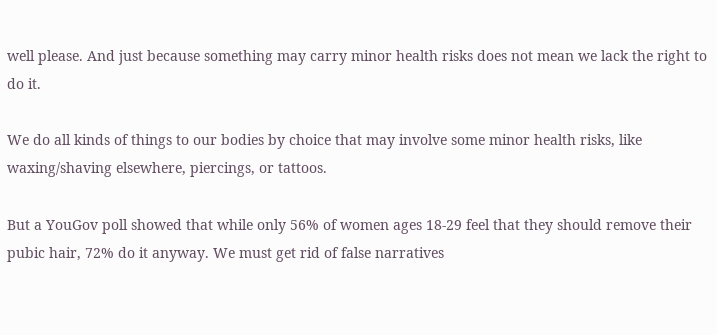well please. And just because something may carry minor health risks does not mean we lack the right to do it.

We do all kinds of things to our bodies by choice that may involve some minor health risks, like waxing/shaving elsewhere, piercings, or tattoos.

But a YouGov poll showed that while only 56% of women ages 18-29 feel that they should remove their pubic hair, 72% do it anyway. We must get rid of false narratives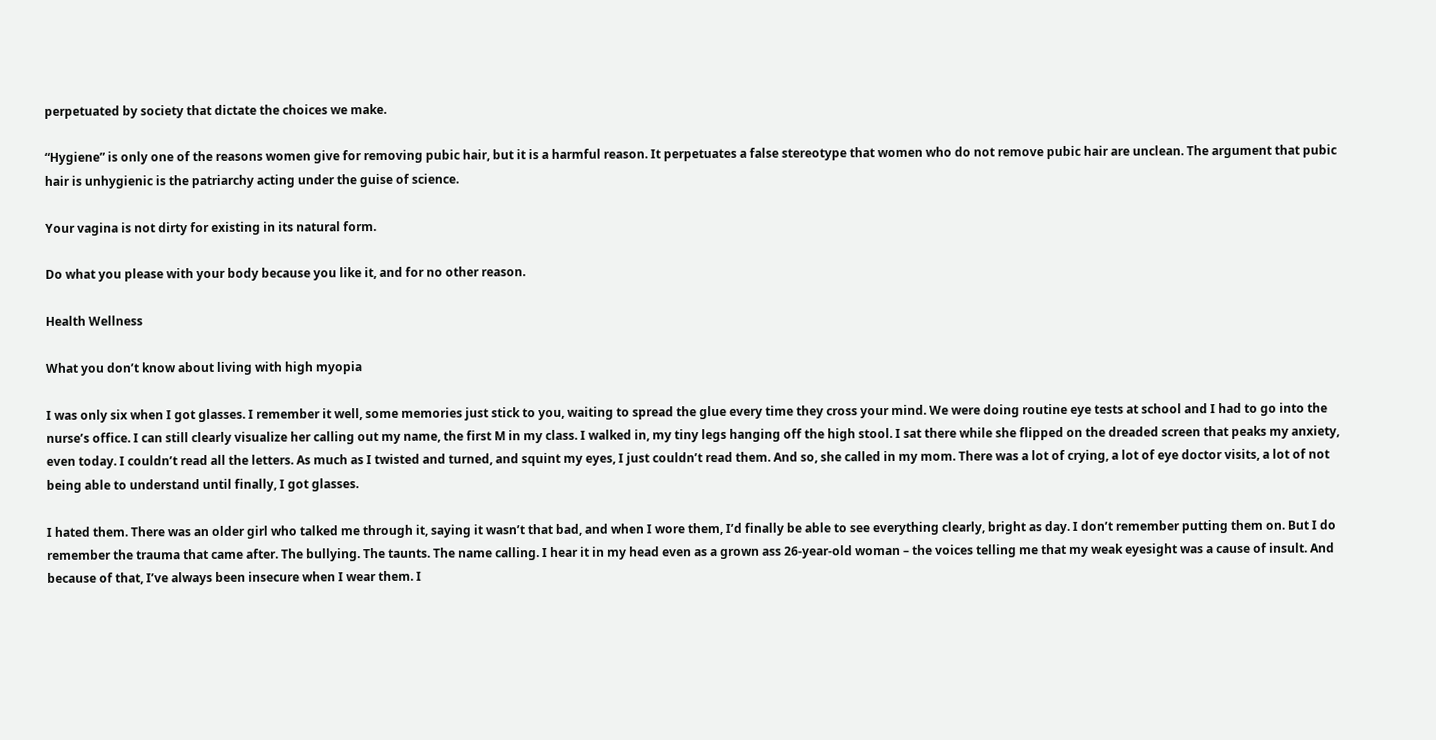perpetuated by society that dictate the choices we make.

“Hygiene” is only one of the reasons women give for removing pubic hair, but it is a harmful reason. It perpetuates a false stereotype that women who do not remove pubic hair are unclean. The argument that pubic hair is unhygienic is the patriarchy acting under the guise of science.

Your vagina is not dirty for existing in its natural form.

Do what you please with your body because you like it, and for no other reason.

Health Wellness

What you don’t know about living with high myopia

I was only six when I got glasses. I remember it well, some memories just stick to you, waiting to spread the glue every time they cross your mind. We were doing routine eye tests at school and I had to go into the nurse’s office. I can still clearly visualize her calling out my name, the first M in my class. I walked in, my tiny legs hanging off the high stool. I sat there while she flipped on the dreaded screen that peaks my anxiety, even today. I couldn’t read all the letters. As much as I twisted and turned, and squint my eyes, I just couldn’t read them. And so, she called in my mom. There was a lot of crying, a lot of eye doctor visits, a lot of not being able to understand until finally, I got glasses.

I hated them. There was an older girl who talked me through it, saying it wasn’t that bad, and when I wore them, I’d finally be able to see everything clearly, bright as day. I don’t remember putting them on. But I do remember the trauma that came after. The bullying. The taunts. The name calling. I hear it in my head even as a grown ass 26-year-old woman – the voices telling me that my weak eyesight was a cause of insult. And because of that, I’ve always been insecure when I wear them. I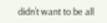didn’t want to be all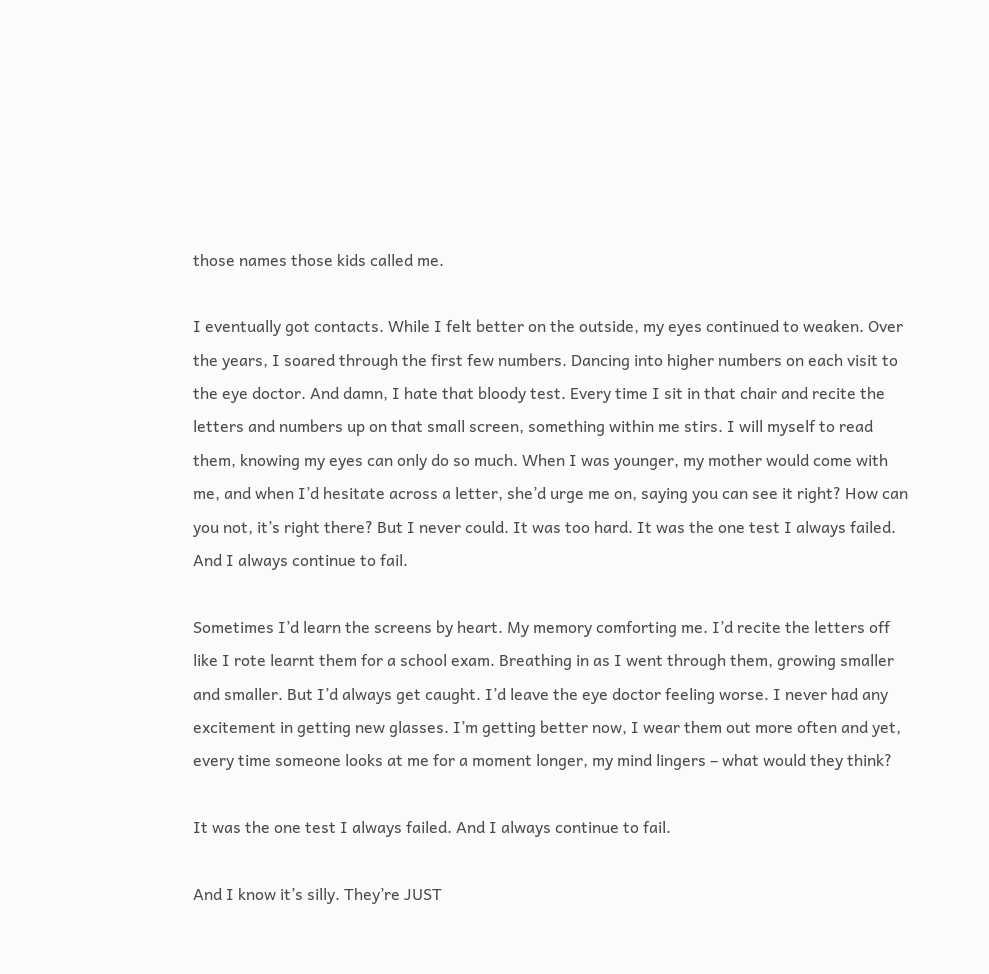those names those kids called me.

I eventually got contacts. While I felt better on the outside, my eyes continued to weaken. Over the years, I soared through the first few numbers. Dancing into higher numbers on each visit to the eye doctor. And damn, I hate that bloody test. Every time I sit in that chair and recite the letters and numbers up on that small screen, something within me stirs. I will myself to read them, knowing my eyes can only do so much. When I was younger, my mother would come with me, and when I’d hesitate across a letter, she’d urge me on, saying you can see it right? How can you not, it’s right there? But I never could. It was too hard. It was the one test I always failed. And I always continue to fail.

Sometimes I’d learn the screens by heart. My memory comforting me. I’d recite the letters off like I rote learnt them for a school exam. Breathing in as I went through them, growing smaller and smaller. But I’d always get caught. I’d leave the eye doctor feeling worse. I never had any excitement in getting new glasses. I’m getting better now, I wear them out more often and yet, every time someone looks at me for a moment longer, my mind lingers – what would they think?

It was the one test I always failed. And I always continue to fail.

And I know it’s silly. They’re JUST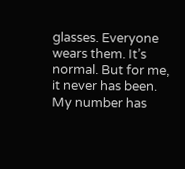glasses. Everyone wears them. It’s normal. But for me, it never has been. My number has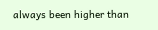always been higher than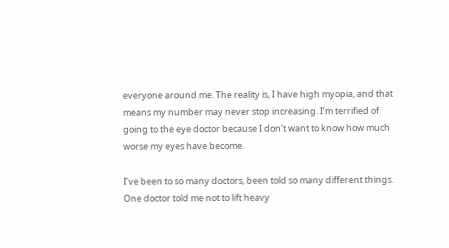everyone around me. The reality is, I have high myopia, and that means my number may never stop increasing. I’m terrified of going to the eye doctor because I don’t want to know how much worse my eyes have become.

I’ve been to so many doctors, been told so many different things. One doctor told me not to lift heavy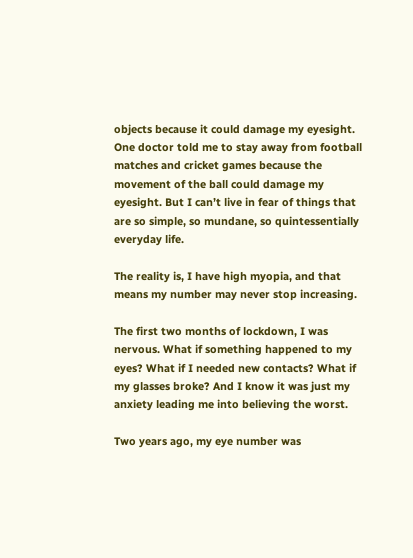objects because it could damage my eyesight. One doctor told me to stay away from football matches and cricket games because the movement of the ball could damage my eyesight. But I can’t live in fear of things that are so simple, so mundane, so quintessentially everyday life.

The reality is, I have high myopia, and that means my number may never stop increasing.

The first two months of lockdown, I was nervous. What if something happened to my eyes? What if I needed new contacts? What if my glasses broke? And I know it was just my anxiety leading me into believing the worst.

Two years ago, my eye number was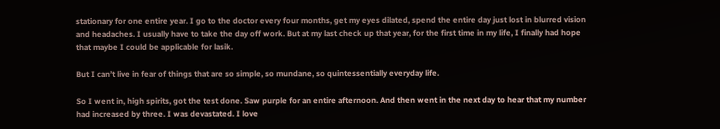stationary for one entire year. I go to the doctor every four months, get my eyes dilated, spend the entire day just lost in blurred vision and headaches. I usually have to take the day off work. But at my last check up that year, for the first time in my life, I finally had hope that maybe I could be applicable for lasik.

But I can’t live in fear of things that are so simple, so mundane, so quintessentially everyday life.

So I went in, high spirits, got the test done. Saw purple for an entire afternoon. And then went in the next day to hear that my number had increased by three. I was devastated. I love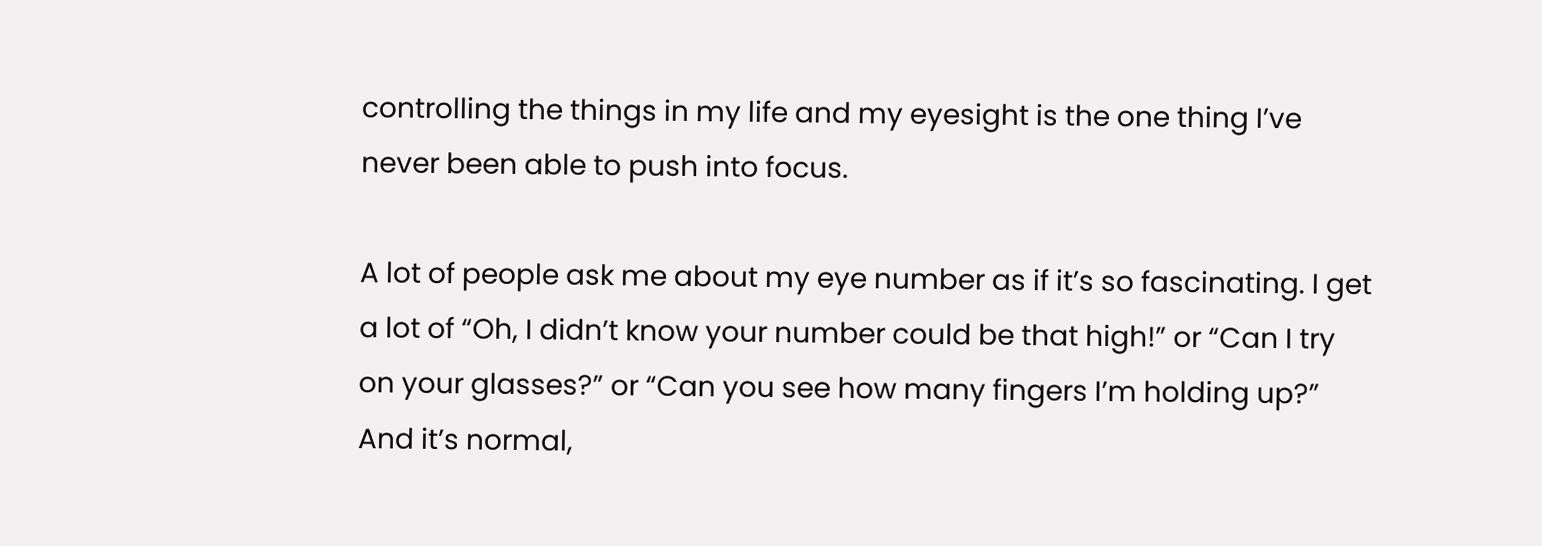controlling the things in my life and my eyesight is the one thing I’ve never been able to push into focus.

A lot of people ask me about my eye number as if it’s so fascinating. I get a lot of “Oh, I didn’t know your number could be that high!” or “Can I try on your glasses?” or “Can you see how many fingers I’m holding up?” And it’s normal,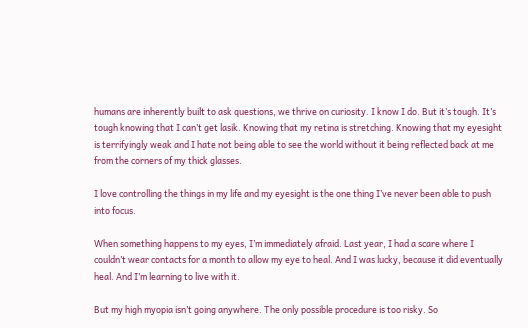humans are inherently built to ask questions, we thrive on curiosity. I know I do. But it’s tough. It’s tough knowing that I can’t get lasik. Knowing that my retina is stretching. Knowing that my eyesight is terrifyingly weak and I hate not being able to see the world without it being reflected back at me from the corners of my thick glasses.

I love controlling the things in my life and my eyesight is the one thing I’ve never been able to push into focus.

When something happens to my eyes, I’m immediately afraid. Last year, I had a scare where I couldn’t wear contacts for a month to allow my eye to heal. And I was lucky, because it did eventually heal. And I’m learning to live with it.

But my high myopia isn’t going anywhere. The only possible procedure is too risky. So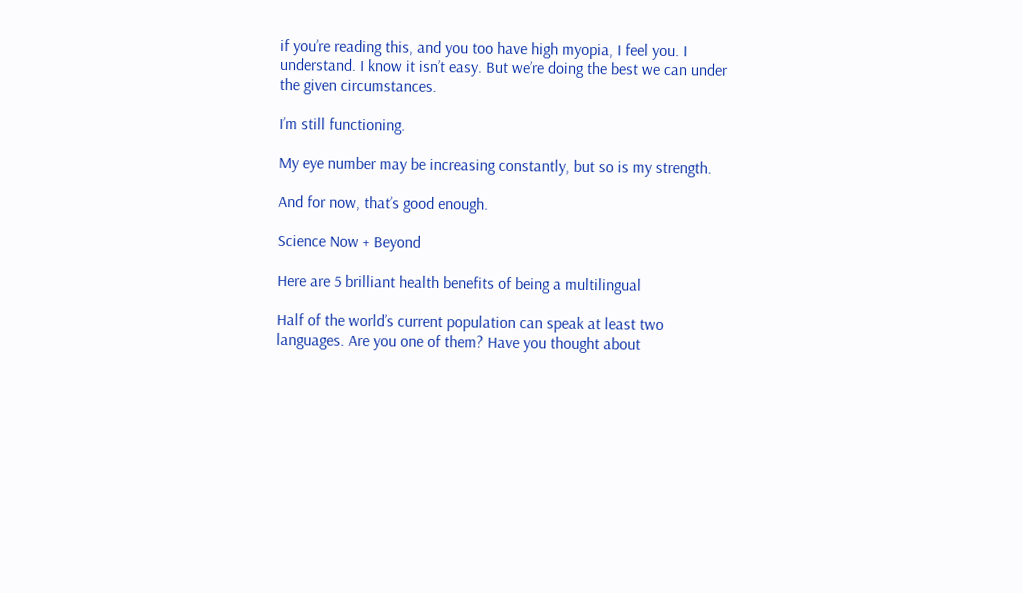if you’re reading this, and you too have high myopia, I feel you. I understand. I know it isn’t easy. But we’re doing the best we can under the given circumstances.

I’m still functioning.

My eye number may be increasing constantly, but so is my strength.

And for now, that’s good enough.

Science Now + Beyond

Here are 5 brilliant health benefits of being a multilingual

Half of the world’s current population can speak at least two languages. Are you one of them? Have you thought about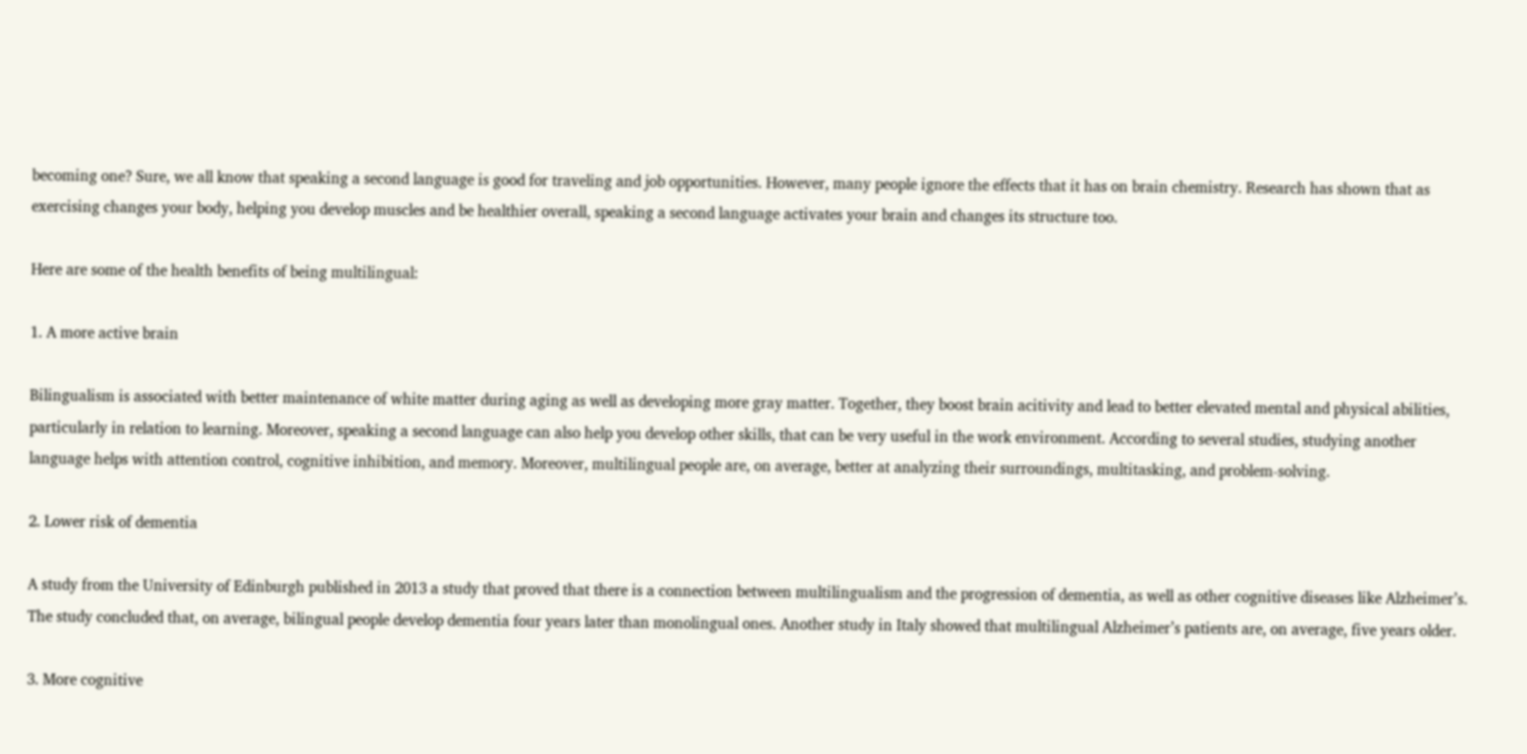becoming one? Sure, we all know that speaking a second language is good for traveling and job opportunities. However, many people ignore the effects that it has on brain chemistry. Research has shown that as exercising changes your body, helping you develop muscles and be healthier overall, speaking a second language activates your brain and changes its structure too.

Here are some of the health benefits of being multilingual:

1. A more active brain

Bilingualism is associated with better maintenance of white matter during aging as well as developing more gray matter. Together, they boost brain acitivity and lead to better elevated mental and physical abilities, particularly in relation to learning. Moreover, speaking a second language can also help you develop other skills, that can be very useful in the work environment. According to several studies, studying another language helps with attention control, cognitive inhibition, and memory. Moreover, multilingual people are, on average, better at analyzing their surroundings, multitasking, and problem-solving.

2. Lower risk of dementia

A study from the University of Edinburgh published in 2013 a study that proved that there is a connection between multilingualism and the progression of dementia, as well as other cognitive diseases like Alzheimer’s. The study concluded that, on average, bilingual people develop dementia four years later than monolingual ones. Another study in Italy showed that multilingual Alzheimer’s patients are, on average, five years older.

3. More cognitive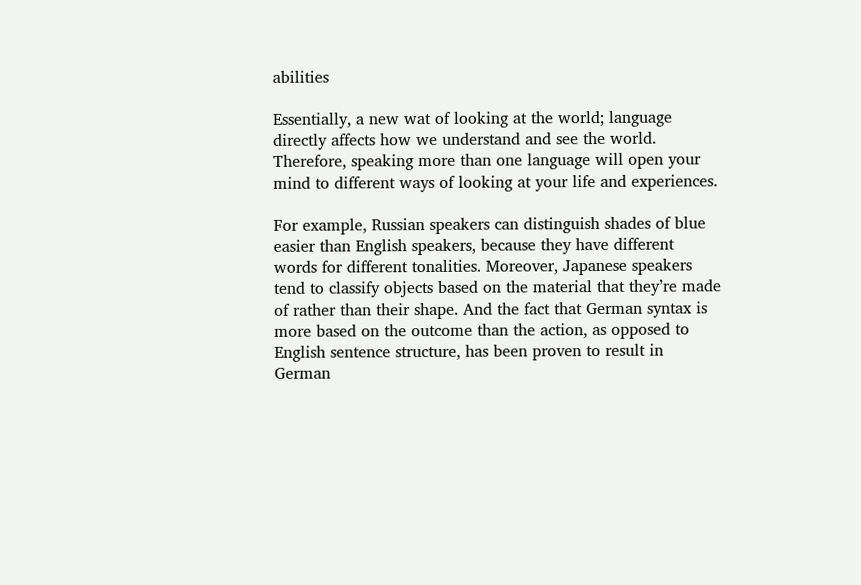abilities

Essentially, a new wat of looking at the world; language directly affects how we understand and see the world. Therefore, speaking more than one language will open your mind to different ways of looking at your life and experiences.

For example, Russian speakers can distinguish shades of blue easier than English speakers, because they have different words for different tonalities. Moreover, Japanese speakers tend to classify objects based on the material that they’re made of rather than their shape. And the fact that German syntax is more based on the outcome than the action, as opposed to English sentence structure, has been proven to result in German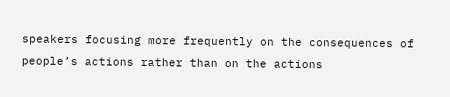speakers focusing more frequently on the consequences of people’s actions rather than on the actions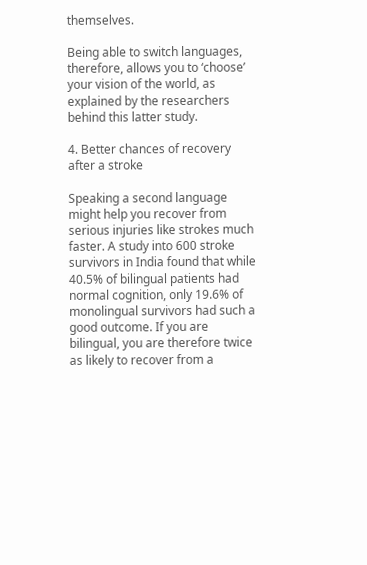themselves.

Being able to switch languages, therefore, allows you to ‘choose’ your vision of the world, as explained by the researchers behind this latter study.

4. Better chances of recovery after a stroke

Speaking a second language might help you recover from serious injuries like strokes much faster. A study into 600 stroke survivors in India found that while 40.5% of bilingual patients had normal cognition, only 19.6% of monolingual survivors had such a good outcome. If you are bilingual, you are therefore twice as likely to recover from a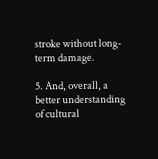stroke without long-term damage.

5. And, overall, a better understanding of cultural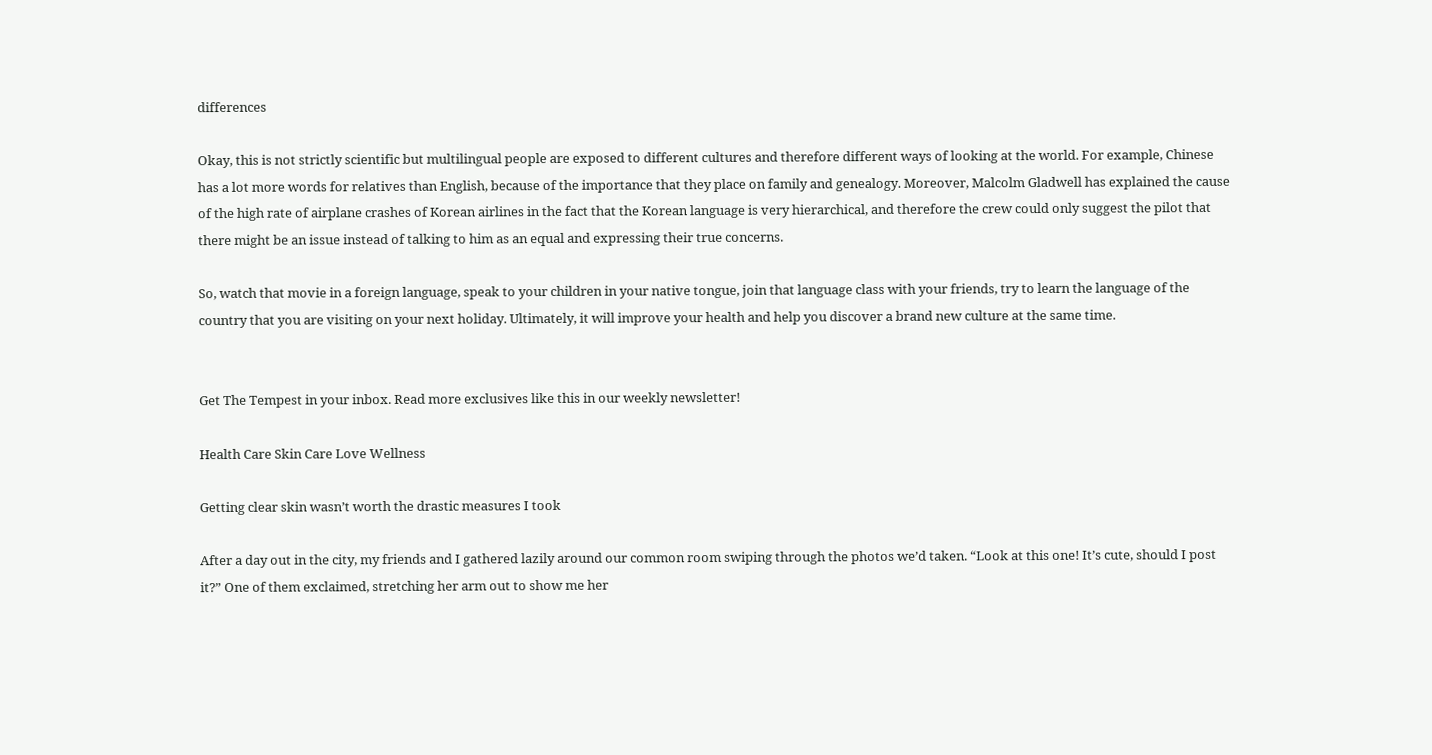differences

Okay, this is not strictly scientific but multilingual people are exposed to different cultures and therefore different ways of looking at the world. For example, Chinese has a lot more words for relatives than English, because of the importance that they place on family and genealogy. Moreover, Malcolm Gladwell has explained the cause of the high rate of airplane crashes of Korean airlines in the fact that the Korean language is very hierarchical, and therefore the crew could only suggest the pilot that there might be an issue instead of talking to him as an equal and expressing their true concerns.

So, watch that movie in a foreign language, speak to your children in your native tongue, join that language class with your friends, try to learn the language of the country that you are visiting on your next holiday. Ultimately, it will improve your health and help you discover a brand new culture at the same time.


Get The Tempest in your inbox. Read more exclusives like this in our weekly newsletter!

Health Care Skin Care Love Wellness

Getting clear skin wasn’t worth the drastic measures I took

After a day out in the city, my friends and I gathered lazily around our common room swiping through the photos we’d taken. “Look at this one! It’s cute, should I post it?” One of them exclaimed, stretching her arm out to show me her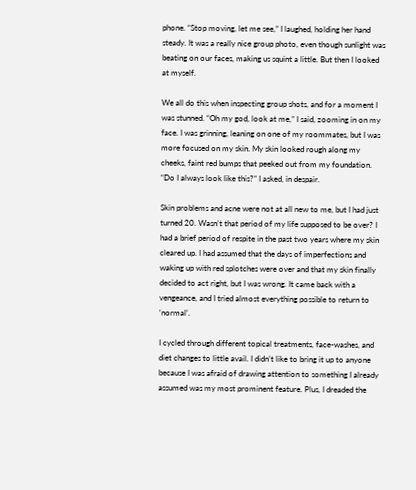phone. “Stop moving, let me see,” I laughed, holding her hand steady. It was a really nice group photo, even though sunlight was beating on our faces, making us squint a little. But then I looked at myself.

We all do this when inspecting group shots, and for a moment I was stunned. “Oh my god, look at me,” I said, zooming in on my face. I was grinning, leaning on one of my roommates, but I was more focused on my skin. My skin looked rough along my cheeks, faint red bumps that peeked out from my foundation. “Do I always look like this?” I asked, in despair.

Skin problems and acne were not at all new to me, but I had just turned 20. Wasn’t that period of my life supposed to be over? I had a brief period of respite in the past two years where my skin cleared up. I had assumed that the days of imperfections and waking up with red splotches were over and that my skin finally decided to act right, but I was wrong. It came back with a vengeance, and I tried almost everything possible to return to ‘normal’.

I cycled through different topical treatments, face-washes, and diet changes to little avail. I didn’t like to bring it up to anyone because I was afraid of drawing attention to something I already assumed was my most prominent feature. Plus, I dreaded the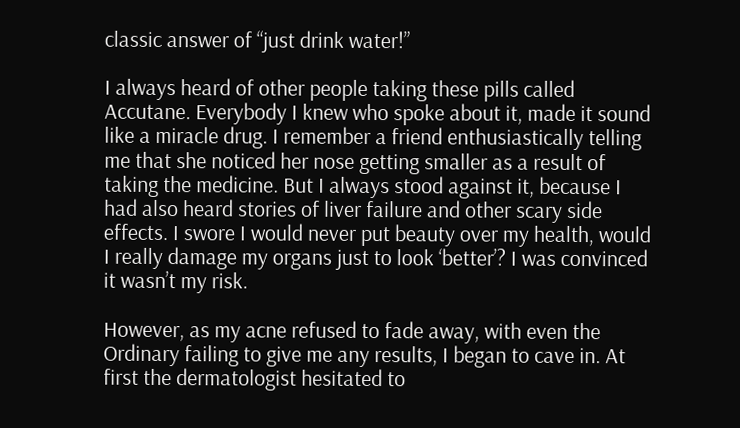classic answer of “just drink water!”

I always heard of other people taking these pills called Accutane. Everybody I knew who spoke about it, made it sound like a miracle drug. I remember a friend enthusiastically telling me that she noticed her nose getting smaller as a result of taking the medicine. But I always stood against it, because I had also heard stories of liver failure and other scary side effects. I swore I would never put beauty over my health, would I really damage my organs just to look ‘better’? I was convinced it wasn’t my risk.

However, as my acne refused to fade away, with even the Ordinary failing to give me any results, I began to cave in. At first the dermatologist hesitated to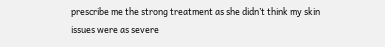prescribe me the strong treatment as she didn’t think my skin issues were as severe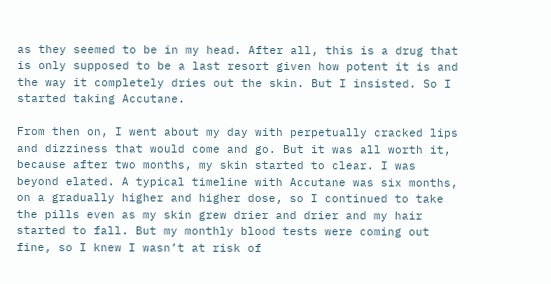as they seemed to be in my head. After all, this is a drug that is only supposed to be a last resort given how potent it is and the way it completely dries out the skin. But I insisted. So I started taking Accutane.

From then on, I went about my day with perpetually cracked lips and dizziness that would come and go. But it was all worth it, because after two months, my skin started to clear. I was beyond elated. A typical timeline with Accutane was six months, on a gradually higher and higher dose, so I continued to take the pills even as my skin grew drier and drier and my hair started to fall. But my monthly blood tests were coming out fine, so I knew I wasn’t at risk of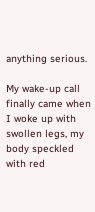anything serious.

My wake-up call finally came when I woke up with swollen legs, my body speckled with red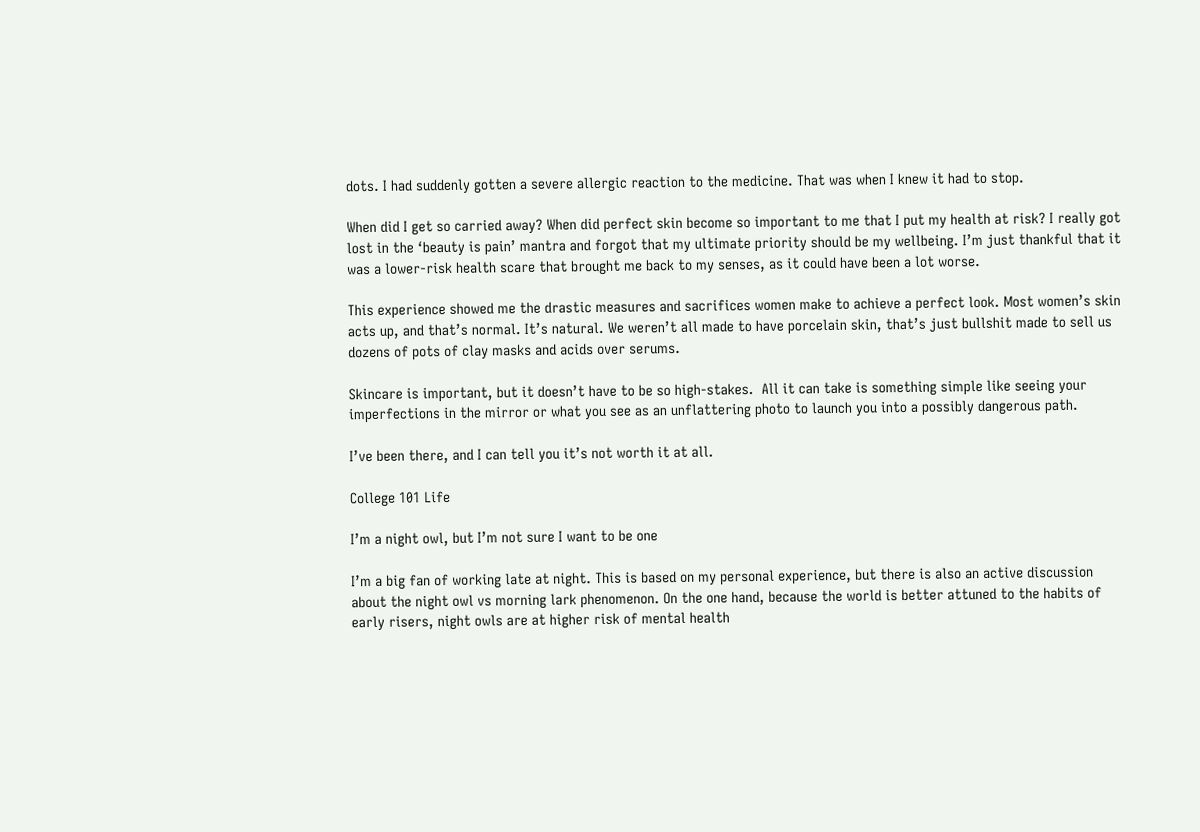dots. I had suddenly gotten a severe allergic reaction to the medicine. That was when I knew it had to stop.

When did I get so carried away? When did perfect skin become so important to me that I put my health at risk? I really got lost in the ‘beauty is pain’ mantra and forgot that my ultimate priority should be my wellbeing. I’m just thankful that it was a lower-risk health scare that brought me back to my senses, as it could have been a lot worse.

This experience showed me the drastic measures and sacrifices women make to achieve a perfect look. Most women’s skin acts up, and that’s normal. It’s natural. We weren’t all made to have porcelain skin, that’s just bullshit made to sell us dozens of pots of clay masks and acids over serums.

Skincare is important, but it doesn’t have to be so high-stakes.  All it can take is something simple like seeing your imperfections in the mirror or what you see as an unflattering photo to launch you into a possibly dangerous path.

I’ve been there, and I can tell you it’s not worth it at all.

College 101 Life

I’m a night owl, but I’m not sure I want to be one

I’m a big fan of working late at night. This is based on my personal experience, but there is also an active discussion about the night owl vs morning lark phenomenon. On the one hand, because the world is better attuned to the habits of early risers, night owls are at higher risk of mental health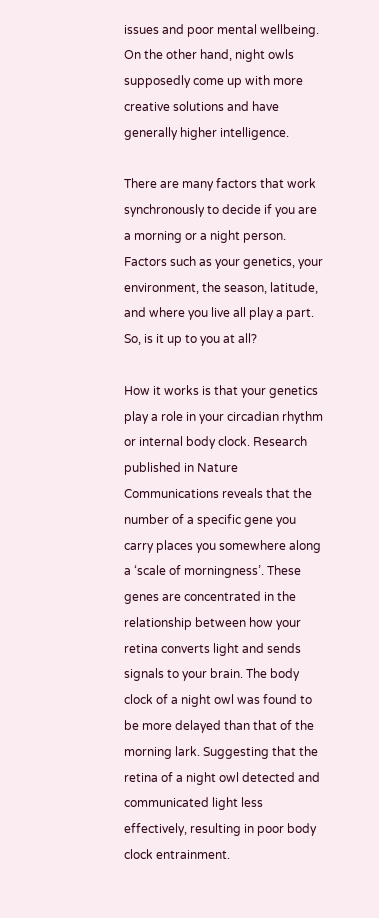issues and poor mental wellbeing. On the other hand, night owls supposedly come up with more creative solutions and have generally higher intelligence.

There are many factors that work synchronously to decide if you are a morning or a night person. Factors such as your genetics, your environment, the season, latitude, and where you live all play a part. So, is it up to you at all?

How it works is that your genetics play a role in your circadian rhythm or internal body clock. Research published in Nature Communications reveals that the number of a specific gene you carry places you somewhere along a ‘scale of morningness’. These genes are concentrated in the relationship between how your retina converts light and sends signals to your brain. The body clock of a night owl was found to be more delayed than that of the morning lark. Suggesting that the retina of a night owl detected and communicated light less effectively, resulting in poor body clock entrainment.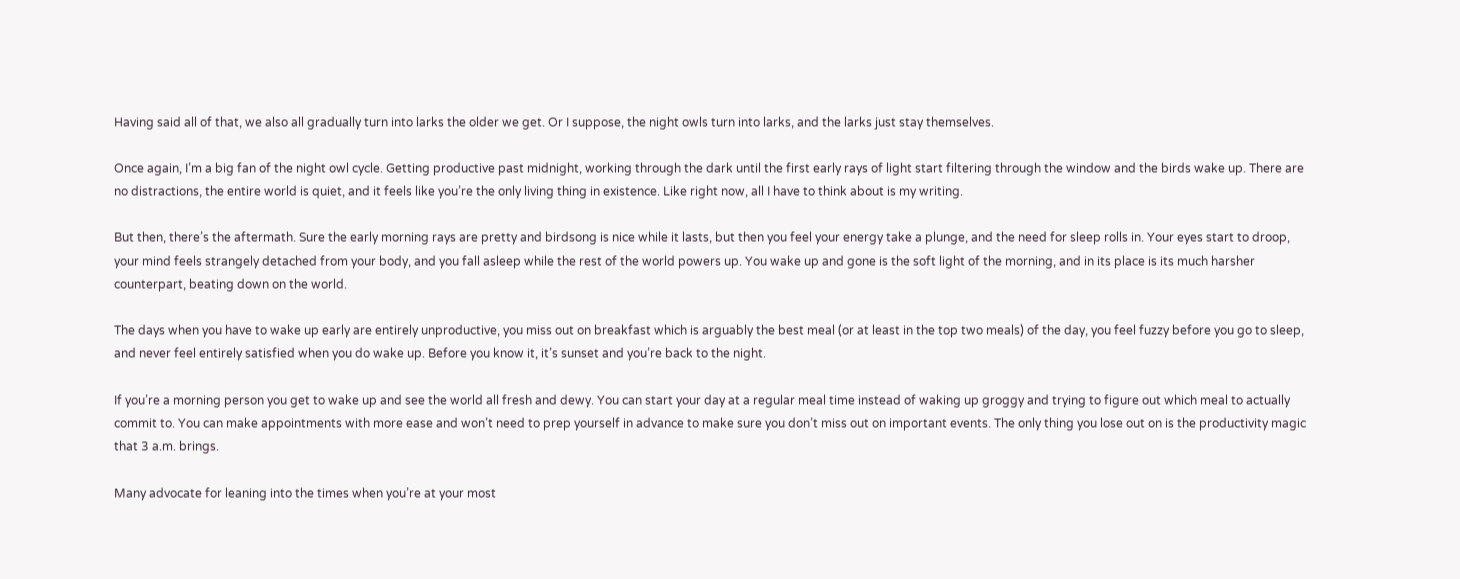Having said all of that, we also all gradually turn into larks the older we get. Or I suppose, the night owls turn into larks, and the larks just stay themselves.

Once again, I’m a big fan of the night owl cycle. Getting productive past midnight, working through the dark until the first early rays of light start filtering through the window and the birds wake up. There are no distractions, the entire world is quiet, and it feels like you’re the only living thing in existence. Like right now, all I have to think about is my writing.

But then, there’s the aftermath. Sure the early morning rays are pretty and birdsong is nice while it lasts, but then you feel your energy take a plunge, and the need for sleep rolls in. Your eyes start to droop, your mind feels strangely detached from your body, and you fall asleep while the rest of the world powers up. You wake up and gone is the soft light of the morning, and in its place is its much harsher counterpart, beating down on the world.

The days when you have to wake up early are entirely unproductive, you miss out on breakfast which is arguably the best meal (or at least in the top two meals) of the day, you feel fuzzy before you go to sleep, and never feel entirely satisfied when you do wake up. Before you know it, it’s sunset and you’re back to the night.

If you’re a morning person you get to wake up and see the world all fresh and dewy. You can start your day at a regular meal time instead of waking up groggy and trying to figure out which meal to actually commit to. You can make appointments with more ease and won’t need to prep yourself in advance to make sure you don’t miss out on important events. The only thing you lose out on is the productivity magic that 3 a.m. brings.

Many advocate for leaning into the times when you’re at your most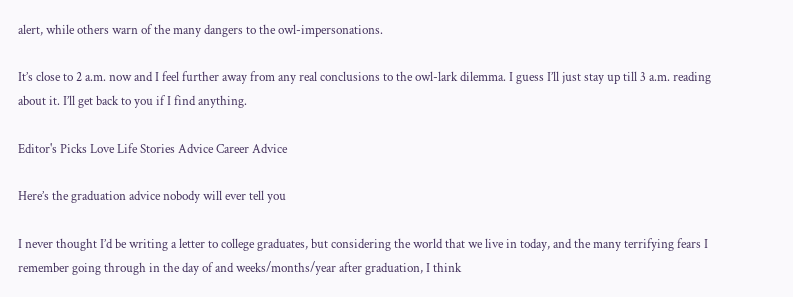alert, while others warn of the many dangers to the owl-impersonations.

It’s close to 2 a.m. now and I feel further away from any real conclusions to the owl-lark dilemma. I guess I’ll just stay up till 3 a.m. reading about it. I’ll get back to you if I find anything.

Editor's Picks Love Life Stories Advice Career Advice

Here’s the graduation advice nobody will ever tell you

I never thought I’d be writing a letter to college graduates, but considering the world that we live in today, and the many terrifying fears I remember going through in the day of and weeks/months/year after graduation, I think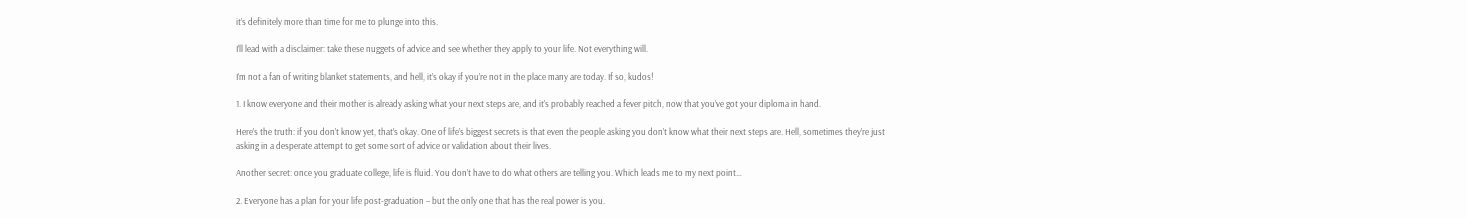it’s definitely more than time for me to plunge into this.

I’ll lead with a disclaimer: take these nuggets of advice and see whether they apply to your life. Not everything will.

I’m not a fan of writing blanket statements, and hell, it’s okay if you’re not in the place many are today. If so, kudos!

1. I know everyone and their mother is already asking what your next steps are, and it’s probably reached a fever pitch, now that you’ve got your diploma in hand.

Here’s the truth: if you don’t know yet, that’s okay. One of life’s biggest secrets is that even the people asking you don’t know what their next steps are. Hell, sometimes they’re just asking in a desperate attempt to get some sort of advice or validation about their lives.

Another secret: once you graduate college, life is fluid. You don’t have to do what others are telling you. Which leads me to my next point…

2. Everyone has a plan for your life post-graduation – but the only one that has the real power is you.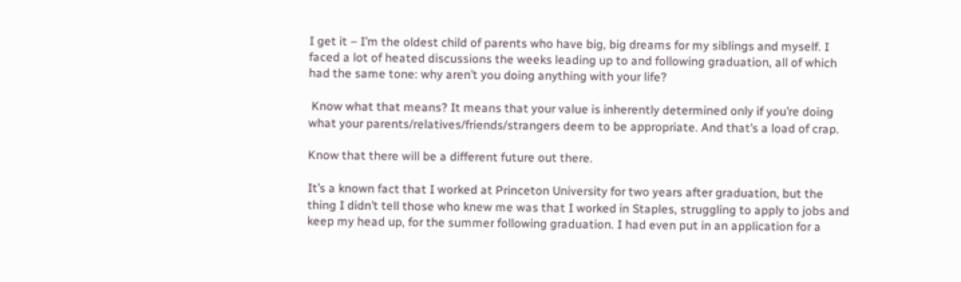I get it – I’m the oldest child of parents who have big, big dreams for my siblings and myself. I faced a lot of heated discussions the weeks leading up to and following graduation, all of which had the same tone: why aren’t you doing anything with your life?

 Know what that means? It means that your value is inherently determined only if you’re doing what your parents/relatives/friends/strangers deem to be appropriate. And that’s a load of crap.

Know that there will be a different future out there.

It’s a known fact that I worked at Princeton University for two years after graduation, but the thing I didn’t tell those who knew me was that I worked in Staples, struggling to apply to jobs and keep my head up, for the summer following graduation. I had even put in an application for a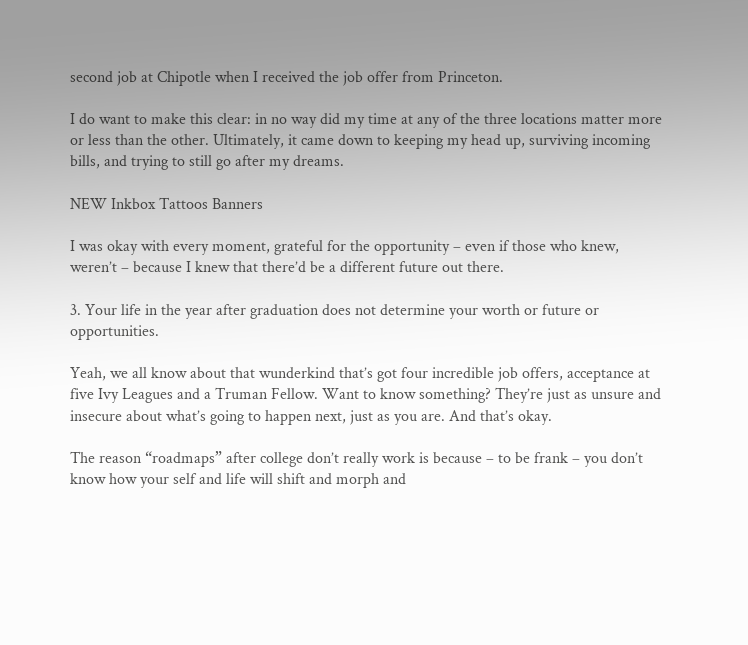second job at Chipotle when I received the job offer from Princeton.

I do want to make this clear: in no way did my time at any of the three locations matter more or less than the other. Ultimately, it came down to keeping my head up, surviving incoming bills, and trying to still go after my dreams.

NEW Inkbox Tattoos Banners

I was okay with every moment, grateful for the opportunity – even if those who knew, weren’t – because I knew that there’d be a different future out there.

3. Your life in the year after graduation does not determine your worth or future or opportunities.

Yeah, we all know about that wunderkind that’s got four incredible job offers, acceptance at five Ivy Leagues and a Truman Fellow. Want to know something? They’re just as unsure and insecure about what’s going to happen next, just as you are. And that’s okay.

The reason “roadmaps” after college don’t really work is because – to be frank – you don’t know how your self and life will shift and morph and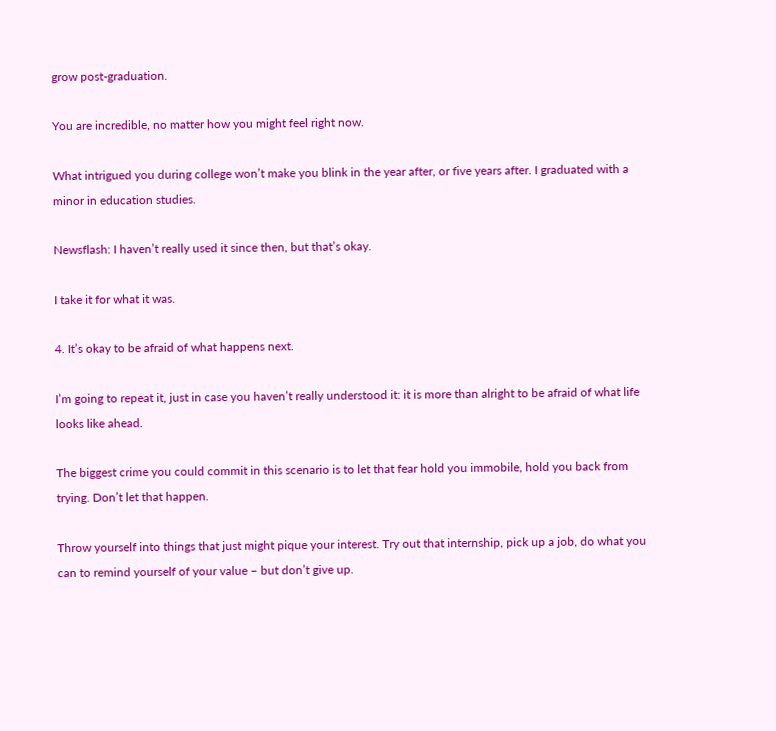grow post-graduation.

You are incredible, no matter how you might feel right now.

What intrigued you during college won’t make you blink in the year after, or five years after. I graduated with a minor in education studies.

Newsflash: I haven’t really used it since then, but that’s okay.

I take it for what it was.

4. It’s okay to be afraid of what happens next.

I’m going to repeat it, just in case you haven’t really understood it: it is more than alright to be afraid of what life looks like ahead.

The biggest crime you could commit in this scenario is to let that fear hold you immobile, hold you back from trying. Don’t let that happen.

Throw yourself into things that just might pique your interest. Try out that internship, pick up a job, do what you can to remind yourself of your value – but don’t give up.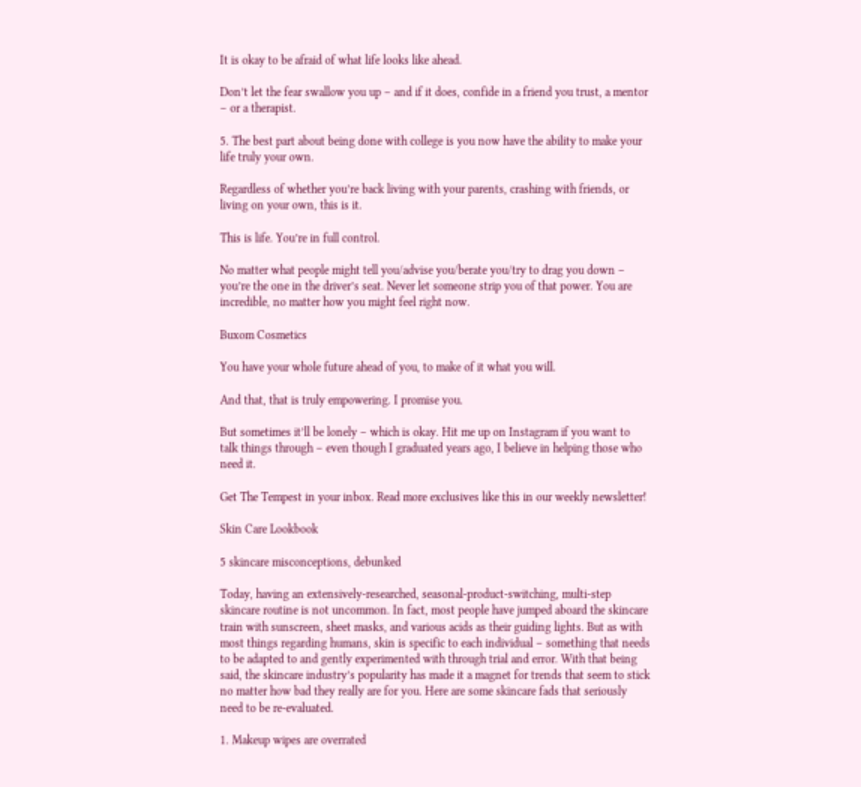It is okay to be afraid of what life looks like ahead.

Don’t let the fear swallow you up – and if it does, confide in a friend you trust, a mentor – or a therapist.

5. The best part about being done with college is you now have the ability to make your life truly your own.

Regardless of whether you’re back living with your parents, crashing with friends, or living on your own, this is it.

This is life. You’re in full control.

No matter what people might tell you/advise you/berate you/try to drag you down – you’re the one in the driver’s seat. Never let someone strip you of that power. You are incredible, no matter how you might feel right now.

Buxom Cosmetics

You have your whole future ahead of you, to make of it what you will.

And that, that is truly empowering. I promise you.

But sometimes it’ll be lonely – which is okay. Hit me up on Instagram if you want to talk things through – even though I graduated years ago, I believe in helping those who need it.

Get The Tempest in your inbox. Read more exclusives like this in our weekly newsletter!

Skin Care Lookbook

5 skincare misconceptions, debunked

Today, having an extensively-researched, seasonal-product-switching, multi-step skincare routine is not uncommon. In fact, most people have jumped aboard the skincare train with sunscreen, sheet masks, and various acids as their guiding lights. But as with most things regarding humans, skin is specific to each individual – something that needs to be adapted to and gently experimented with through trial and error. With that being said, the skincare industry’s popularity has made it a magnet for trends that seem to stick no matter how bad they really are for you. Here are some skincare fads that seriously need to be re-evaluated.

1. Makeup wipes are overrated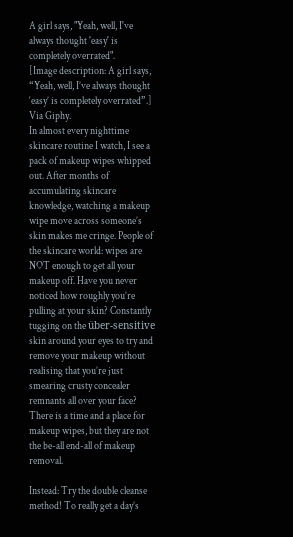A girl says, "Yeah, well, I've always thought 'easy' is completely overrated".
[Image description: A girl says, “Yeah, well, I’ve always thought ‘easy’ is completely overrated”.] Via Giphy.
In almost every nighttime skincare routine I watch, I see a pack of makeup wipes whipped out. After months of accumulating skincare knowledge, watching a makeup wipe move across someone’s skin makes me cringe. People of the skincare world: wipes are NOT enough to get all your makeup off. Have you never noticed how roughly you’re pulling at your skin? Constantly tugging on the über-sensitive skin around your eyes to try and remove your makeup without realising that you’re just smearing crusty concealer remnants all over your face? There is a time and a place for makeup wipes, but they are not the be-all end-all of makeup removal.

Instead: Try the double cleanse method! To really get a day’s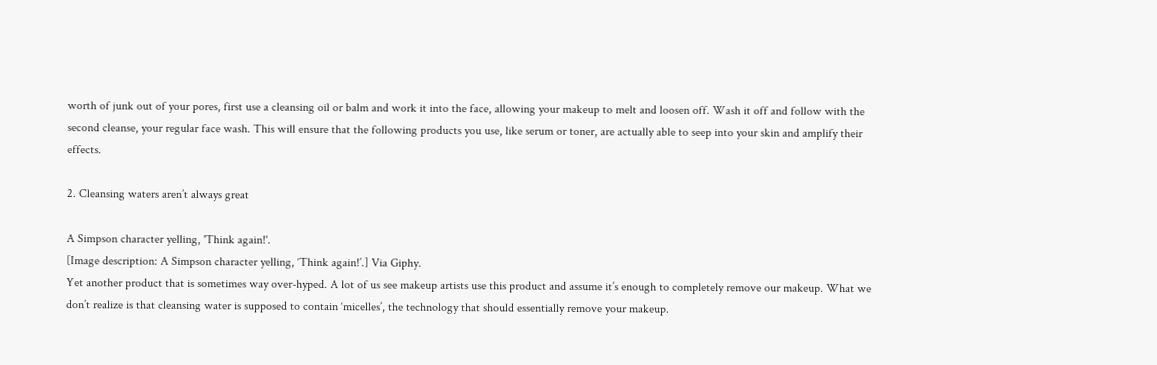worth of junk out of your pores, first use a cleansing oil or balm and work it into the face, allowing your makeup to melt and loosen off. Wash it off and follow with the second cleanse, your regular face wash. This will ensure that the following products you use, like serum or toner, are actually able to seep into your skin and amplify their effects.

2. Cleansing waters aren’t always great

A Simpson character yelling, 'Think again!'.
[Image description: A Simpson character yelling, ‘Think again!’.] Via Giphy.
Yet another product that is sometimes way over-hyped. A lot of us see makeup artists use this product and assume it’s enough to completely remove our makeup. What we don’t realize is that cleansing water is supposed to contain ‘micelles’, the technology that should essentially remove your makeup.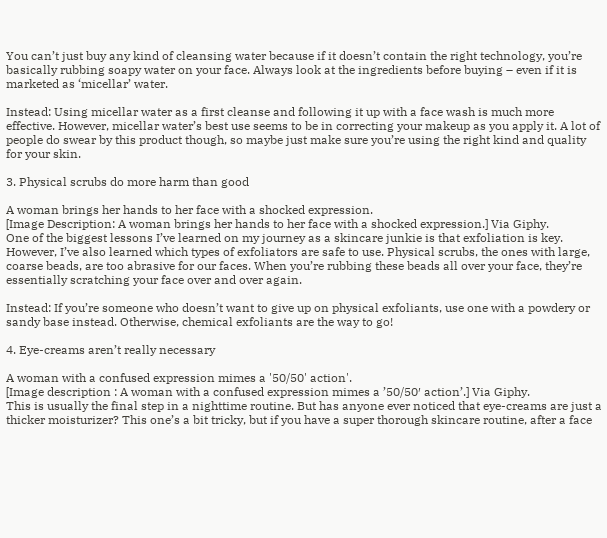You can’t just buy any kind of cleansing water because if it doesn’t contain the right technology, you’re basically rubbing soapy water on your face. Always look at the ingredients before buying – even if it is marketed as ‘micellar’ water.

Instead: Using micellar water as a first cleanse and following it up with a face wash is much more effective. However, micellar water’s best use seems to be in correcting your makeup as you apply it. A lot of people do swear by this product though, so maybe just make sure you’re using the right kind and quality for your skin.

3. Physical scrubs do more harm than good

A woman brings her hands to her face with a shocked expression.
[Image Description: A woman brings her hands to her face with a shocked expression.] Via Giphy.
One of the biggest lessons I’ve learned on my journey as a skincare junkie is that exfoliation is key. However, I’ve also learned which types of exfoliators are safe to use. Physical scrubs, the ones with large, coarse beads, are too abrasive for our faces. When you’re rubbing these beads all over your face, they’re essentially scratching your face over and over again.

Instead: If you’re someone who doesn’t want to give up on physical exfoliants, use one with a powdery or sandy base instead. Otherwise, chemical exfoliants are the way to go!

4. Eye-creams aren’t really necessary

A woman with a confused expression mimes a '50/50' action'.
[Image description : A woman with a confused expression mimes a ’50/50′ action’.] Via Giphy.
This is usually the final step in a nighttime routine. But has anyone ever noticed that eye-creams are just a thicker moisturizer? This one’s a bit tricky, but if you have a super thorough skincare routine, after a face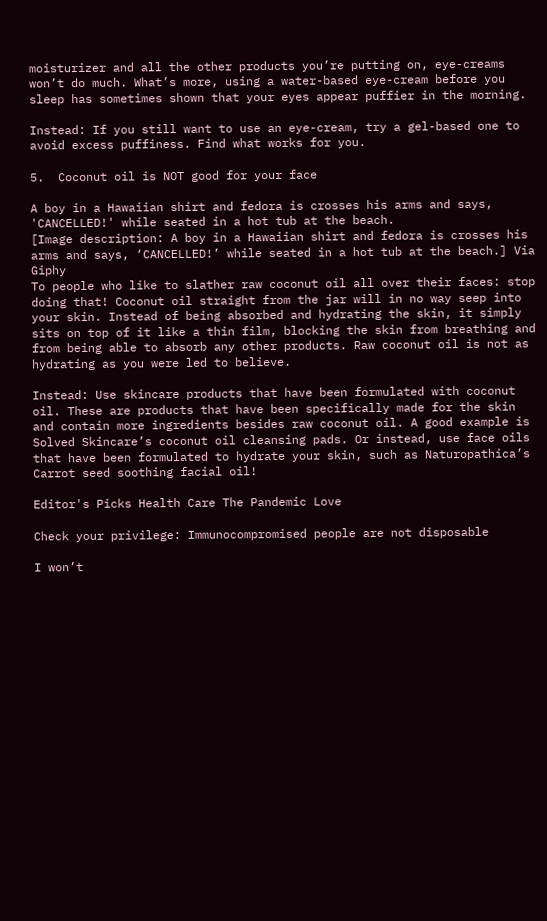moisturizer and all the other products you’re putting on, eye-creams won’t do much. What’s more, using a water-based eye-cream before you sleep has sometimes shown that your eyes appear puffier in the morning.

Instead: If you still want to use an eye-cream, try a gel-based one to avoid excess puffiness. Find what works for you.

5.  Coconut oil is NOT good for your face

A boy in a Hawaiian shirt and fedora is crosses his arms and says, 'CANCELLED!' while seated in a hot tub at the beach.
[Image description: A boy in a Hawaiian shirt and fedora is crosses his arms and says, ‘CANCELLED!’ while seated in a hot tub at the beach.] Via Giphy
To people who like to slather raw coconut oil all over their faces: stop doing that! Coconut oil straight from the jar will in no way seep into your skin. Instead of being absorbed and hydrating the skin, it simply sits on top of it like a thin film, blocking the skin from breathing and from being able to absorb any other products. Raw coconut oil is not as hydrating as you were led to believe.

Instead: Use skincare products that have been formulated with coconut oil. These are products that have been specifically made for the skin and contain more ingredients besides raw coconut oil. A good example is Solved Skincare’s coconut oil cleansing pads. Or instead, use face oils that have been formulated to hydrate your skin, such as Naturopathica’s Carrot seed soothing facial oil!

Editor's Picks Health Care The Pandemic Love

Check your privilege: Immunocompromised people are not disposable

I won’t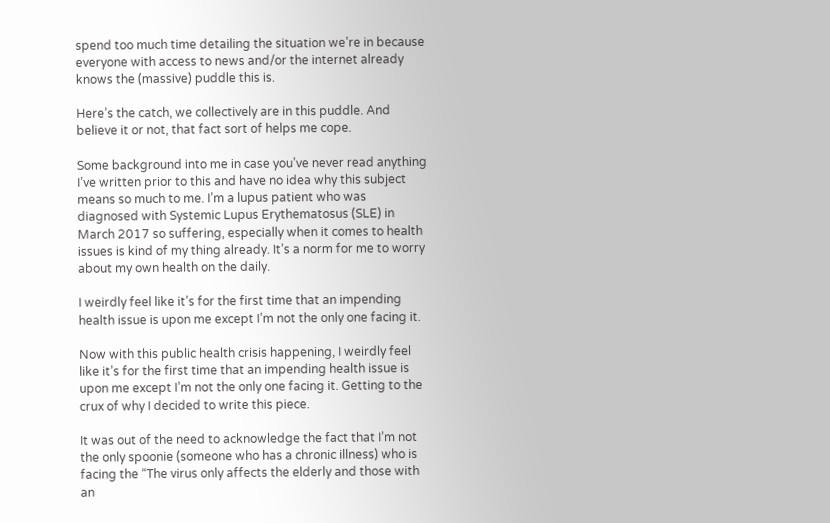spend too much time detailing the situation we’re in because everyone with access to news and/or the internet already knows the (massive) puddle this is.

Here’s the catch, we collectively are in this puddle. And believe it or not, that fact sort of helps me cope.

Some background into me in case you’ve never read anything I’ve written prior to this and have no idea why this subject means so much to me. I’m a lupus patient who was diagnosed with Systemic Lupus Erythematosus (SLE) in March 2017 so suffering, especially when it comes to health issues is kind of my thing already. It’s a norm for me to worry about my own health on the daily.

I weirdly feel like it’s for the first time that an impending health issue is upon me except I’m not the only one facing it.

Now with this public health crisis happening, I weirdly feel like it’s for the first time that an impending health issue is upon me except I’m not the only one facing it. Getting to the crux of why I decided to write this piece.

It was out of the need to acknowledge the fact that I’m not the only spoonie (someone who has a chronic illness) who is facing the “The virus only affects the elderly and those with an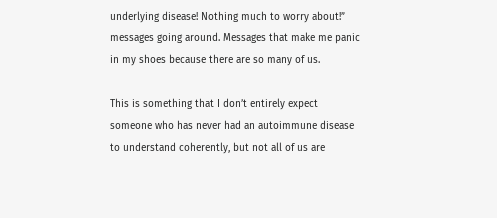underlying disease! Nothing much to worry about!” messages going around. Messages that make me panic in my shoes because there are so many of us.

This is something that I don’t entirely expect someone who has never had an autoimmune disease to understand coherently, but not all of us are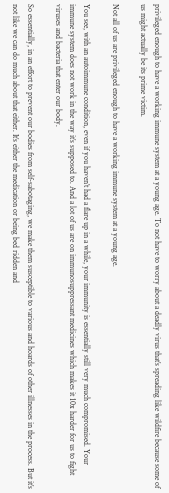privileged enough to have a working immune system at a young age. To not have to worry about a deadly virus that’s spreading like wildfire because some of us might actually be its prime victim.

Not all of us are privileged enough to have a working immune system at a young age.

You see, with an autoimmune condition, even if you haven’t had a flare up in a while, your immunity is essentially still very much compromised. Your immune system does not work in the way it’s supposed to. And a lot of us are on immunosuppressant medicines which makes it 10x harder for us to fight viruses and bacteria that enter our body.

So essentially, in an effort to prevent our bodies from self-sabotaging, we make them susceptible to various and hoards of other illnesses in the process. But it’s not like we can do much about that either. It’s either the medication or being bed ridden and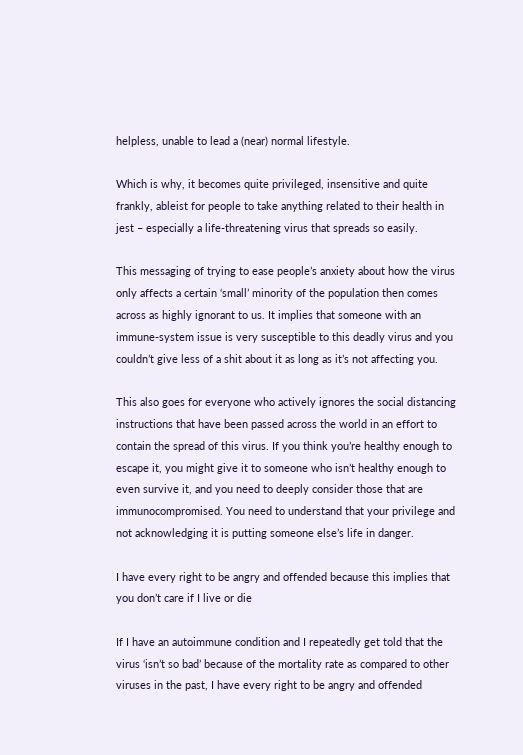helpless, unable to lead a (near) normal lifestyle.

Which is why, it becomes quite privileged, insensitive and quite frankly, ableist for people to take anything related to their health in jest – especially a life-threatening virus that spreads so easily.

This messaging of trying to ease people’s anxiety about how the virus only affects a certain ‘small’ minority of the population then comes across as highly ignorant to us. It implies that someone with an immune-system issue is very susceptible to this deadly virus and you couldn’t give less of a shit about it as long as it’s not affecting you.

This also goes for everyone who actively ignores the social distancing instructions that have been passed across the world in an effort to contain the spread of this virus. If you think you’re healthy enough to escape it, you might give it to someone who isn’t healthy enough to even survive it, and you need to deeply consider those that are immunocompromised. You need to understand that your privilege and not acknowledging it is putting someone else’s life in danger.

I have every right to be angry and offended because this implies that you don’t care if I live or die

If I have an autoimmune condition and I repeatedly get told that the virus ‘isn’t so bad’ because of the mortality rate as compared to other viruses in the past, I have every right to be angry and offended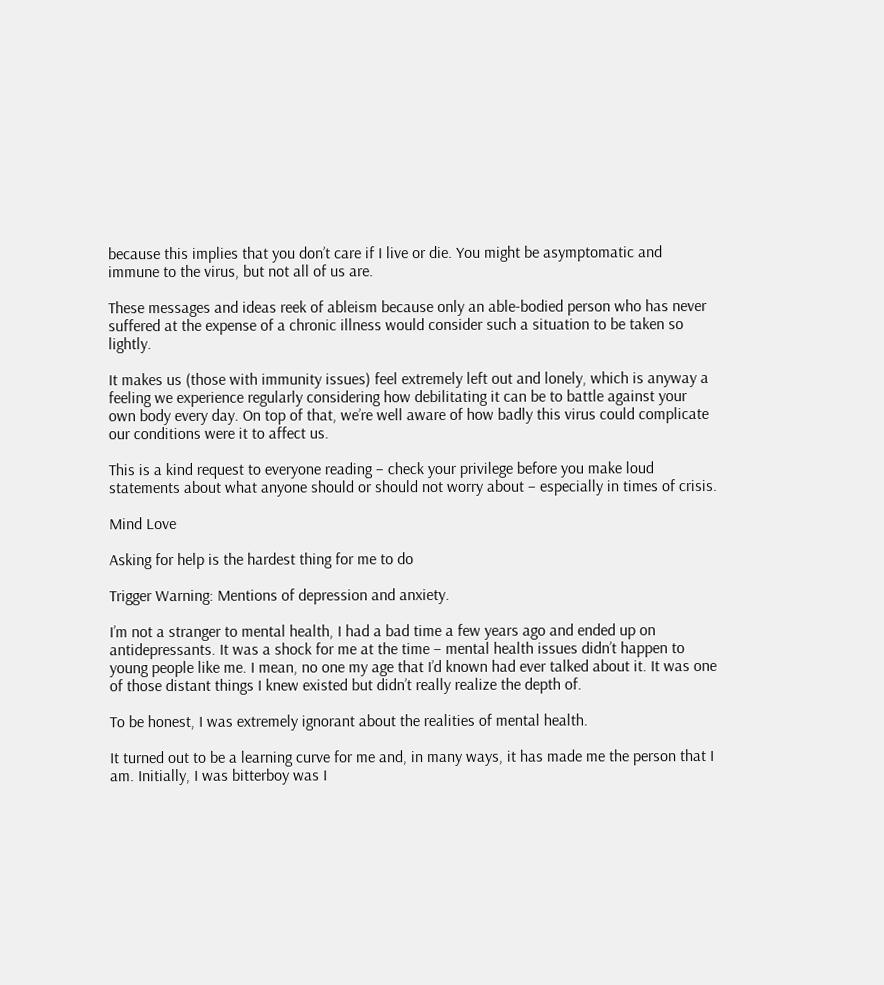because this implies that you don’t care if I live or die. You might be asymptomatic and immune to the virus, but not all of us are.

These messages and ideas reek of ableism because only an able-bodied person who has never suffered at the expense of a chronic illness would consider such a situation to be taken so lightly.

It makes us (those with immunity issues) feel extremely left out and lonely, which is anyway a feeling we experience regularly considering how debilitating it can be to battle against your own body every day. On top of that, we’re well aware of how badly this virus could complicate our conditions were it to affect us.

This is a kind request to everyone reading – check your privilege before you make loud statements about what anyone should or should not worry about – especially in times of crisis.

Mind Love

Asking for help is the hardest thing for me to do

Trigger Warning: Mentions of depression and anxiety.

I’m not a stranger to mental health, I had a bad time a few years ago and ended up on antidepressants. It was a shock for me at the time – mental health issues didn’t happen to young people like me. I mean, no one my age that I’d known had ever talked about it. It was one of those distant things I knew existed but didn’t really realize the depth of.

To be honest, I was extremely ignorant about the realities of mental health.

It turned out to be a learning curve for me and, in many ways, it has made me the person that I am. Initially, I was bitterboy was I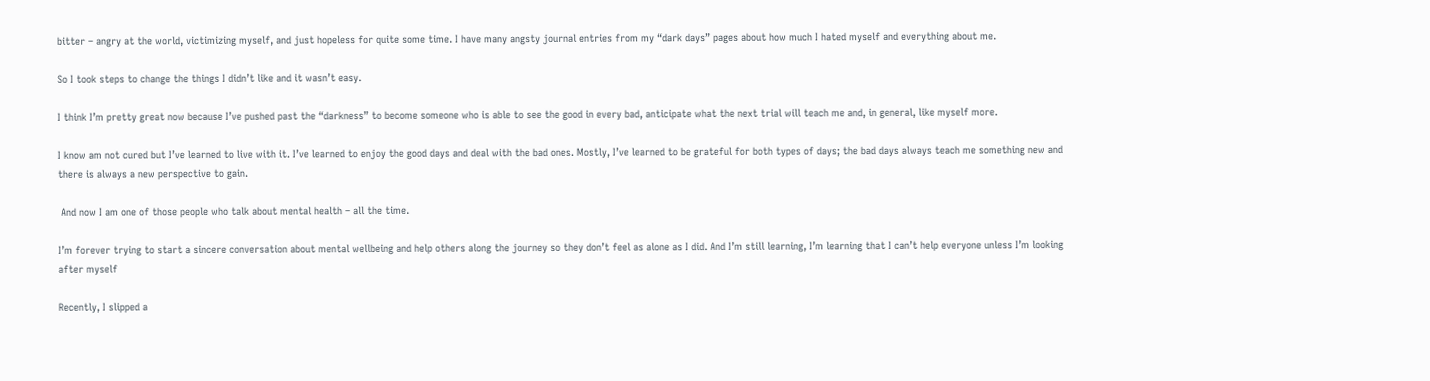bitter – angry at the world, victimizing myself, and just hopeless for quite some time. I have many angsty journal entries from my “dark days” pages about how much I hated myself and everything about me.

So I took steps to change the things I didn’t like and it wasn’t easy.

I think I’m pretty great now because I’ve pushed past the “darkness” to become someone who is able to see the good in every bad, anticipate what the next trial will teach me and, in general, like myself more.

I know am not cured but I’ve learned to live with it. I’ve learned to enjoy the good days and deal with the bad ones. Mostly, I’ve learned to be grateful for both types of days; the bad days always teach me something new and there is always a new perspective to gain.

 And now I am one of those people who talk about mental health – all the time.

I’m forever trying to start a sincere conversation about mental wellbeing and help others along the journey so they don’t feel as alone as I did. And I’m still learning, I’m learning that I can’t help everyone unless I’m looking after myself

Recently, I slipped a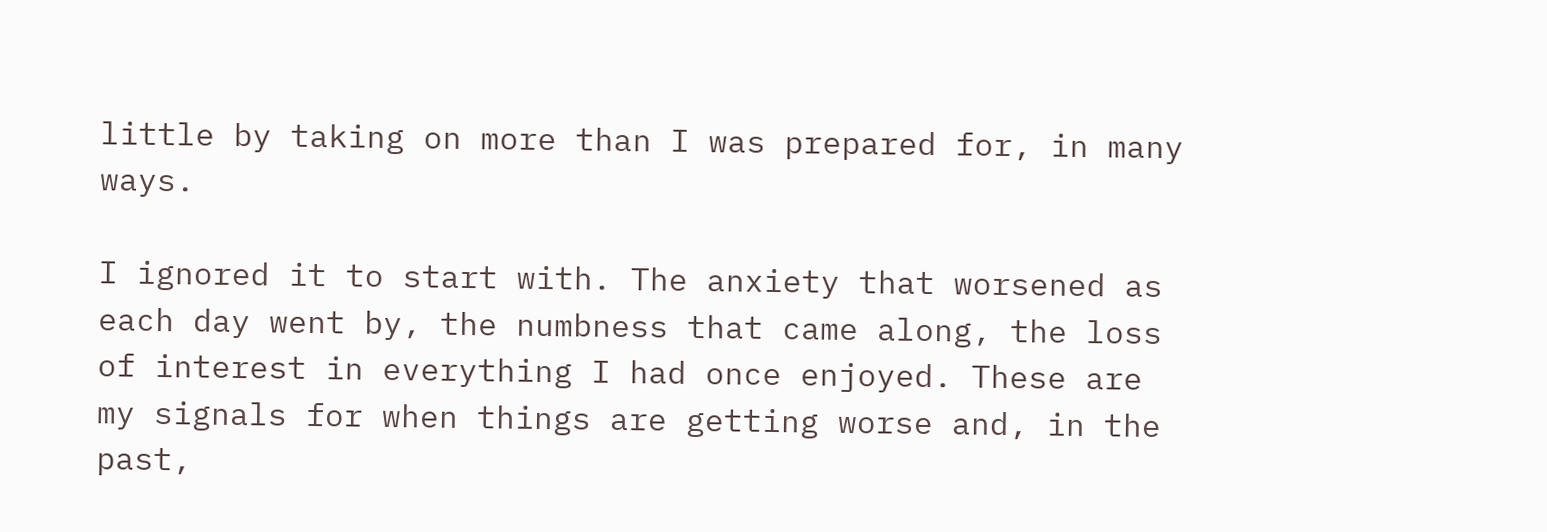little by taking on more than I was prepared for, in many ways.

I ignored it to start with. The anxiety that worsened as each day went by, the numbness that came along, the loss of interest in everything I had once enjoyed. These are my signals for when things are getting worse and, in the past,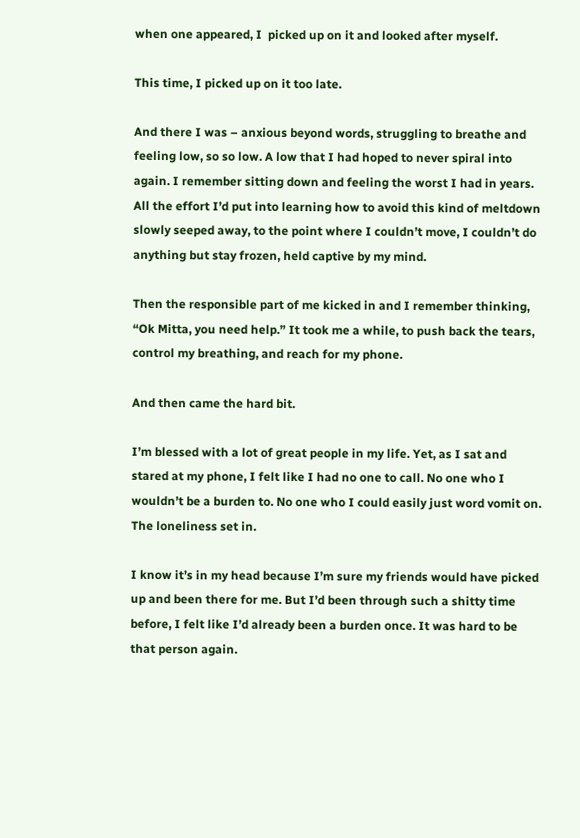when one appeared, I  picked up on it and looked after myself.

This time, I picked up on it too late.

And there I was – anxious beyond words, struggling to breathe and feeling low, so so low. A low that I had hoped to never spiral into again. I remember sitting down and feeling the worst I had in years. All the effort I’d put into learning how to avoid this kind of meltdown slowly seeped away, to the point where I couldn’t move, I couldn’t do anything but stay frozen, held captive by my mind.

Then the responsible part of me kicked in and I remember thinking, “Ok Mitta, you need help.” It took me a while, to push back the tears, control my breathing, and reach for my phone.

And then came the hard bit.

I’m blessed with a lot of great people in my life. Yet, as I sat and stared at my phone, I felt like I had no one to call. No one who I wouldn’t be a burden to. No one who I could easily just word vomit on. The loneliness set in.

I know it’s in my head because I’m sure my friends would have picked up and been there for me. But I’d been through such a shitty time before, I felt like I’d already been a burden once. It was hard to be that person again.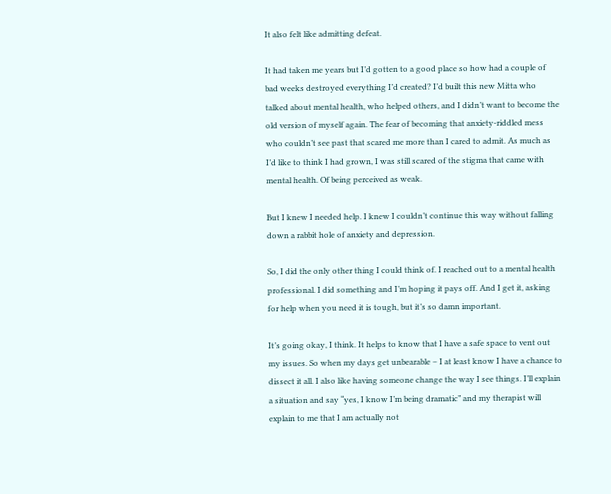It also felt like admitting defeat.

It had taken me years but I’d gotten to a good place so how had a couple of bad weeks destroyed everything I’d created? I’d built this new Mitta who talked about mental health, who helped others, and I didn’t want to become the old version of myself again. The fear of becoming that anxiety-riddled mess who couldn’t see past that scared me more than I cared to admit. As much as I’d like to think I had grown, I was still scared of the stigma that came with mental health. Of being perceived as weak.

But I knew I needed help. I knew I couldn’t continue this way without falling down a rabbit hole of anxiety and depression.

So, I did the only other thing I could think of. I reached out to a mental health professional. I did something and I’m hoping it pays off. And I get it, asking for help when you need it is tough, but it’s so damn important.

It’s going okay, I think. It helps to know that I have a safe space to vent out my issues. So when my days get unbearable – I at least know I have a chance to dissect it all. I also like having someone change the way I see things. I’ll explain a situation and say “yes, I know I’m being dramatic” and my therapist will explain to me that I am actually not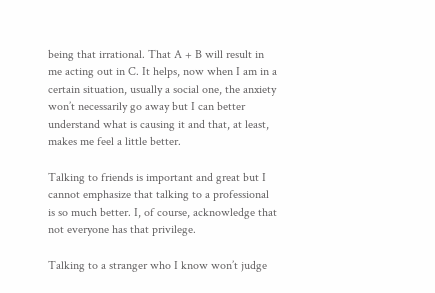being that irrational. That A + B will result in me acting out in C. It helps, now when I am in a certain situation, usually a social one, the anxiety won’t necessarily go away but I can better understand what is causing it and that, at least, makes me feel a little better.

Talking to friends is important and great but I cannot emphasize that talking to a professional is so much better. I, of course, acknowledge that not everyone has that privilege.

Talking to a stranger who I know won’t judge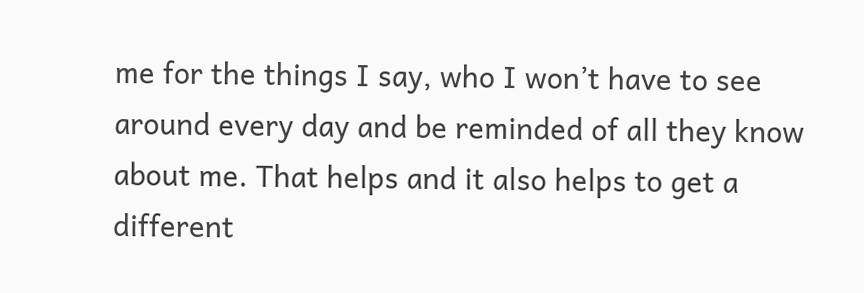me for the things I say, who I won’t have to see around every day and be reminded of all they know about me. That helps and it also helps to get a different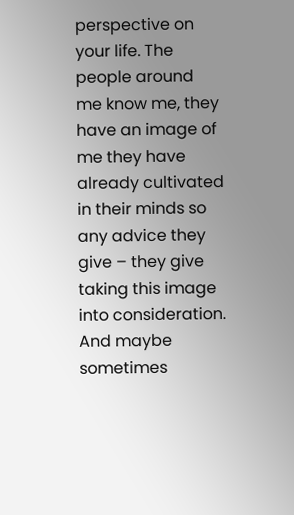perspective on your life. The people around me know me, they have an image of me they have already cultivated in their minds so any advice they give – they give taking this image into consideration. And maybe sometimes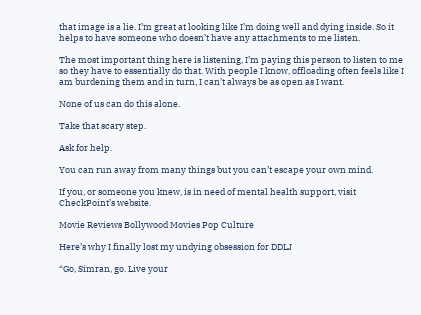that image is a lie. I’m great at looking like I’m doing well and dying inside. So it helps to have someone who doesn’t have any attachments to me listen.

The most important thing here is listening, I’m paying this person to listen to me so they have to essentially do that. With people I know, offloading often feels like I am burdening them and in turn, I can’t always be as open as I want.

None of us can do this alone.

Take that scary step.

Ask for help.

You can run away from many things but you can’t escape your own mind.

If you, or someone you knew, is in need of mental health support, visit CheckPoint’s website.

Movie Reviews Bollywood Movies Pop Culture

Here’s why I finally lost my undying obsession for DDLJ

“Go, Simran, go. Live your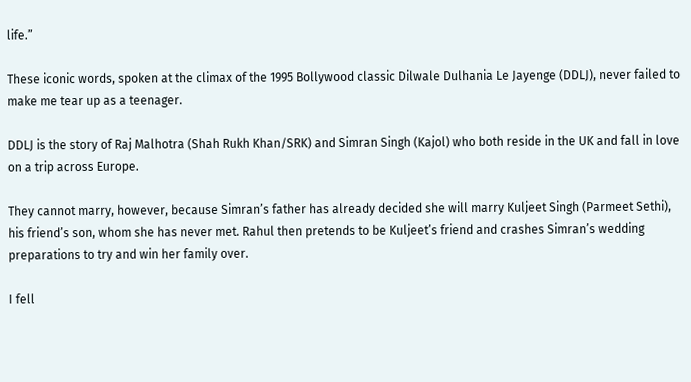life.”

These iconic words, spoken at the climax of the 1995 Bollywood classic Dilwale Dulhania Le Jayenge (DDLJ), never failed to make me tear up as a teenager.

DDLJ is the story of Raj Malhotra (Shah Rukh Khan/SRK) and Simran Singh (Kajol) who both reside in the UK and fall in love on a trip across Europe.

They cannot marry, however, because Simran’s father has already decided she will marry Kuljeet Singh (Parmeet Sethi), his friend’s son, whom she has never met. Rahul then pretends to be Kuljeet’s friend and crashes Simran’s wedding preparations to try and win her family over.

I fell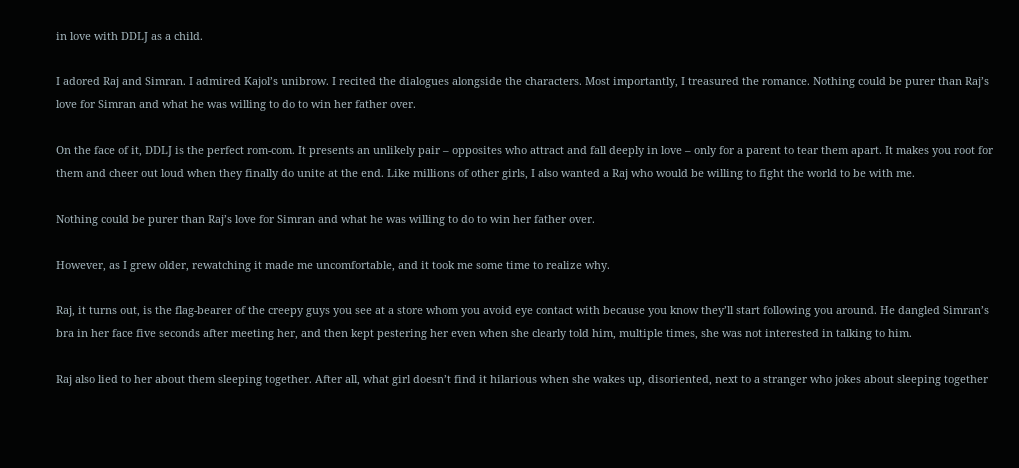in love with DDLJ as a child.

I adored Raj and Simran. I admired Kajol’s unibrow. I recited the dialogues alongside the characters. Most importantly, I treasured the romance. Nothing could be purer than Raj’s love for Simran and what he was willing to do to win her father over.

On the face of it, DDLJ is the perfect rom-com. It presents an unlikely pair – opposites who attract and fall deeply in love – only for a parent to tear them apart. It makes you root for them and cheer out loud when they finally do unite at the end. Like millions of other girls, I also wanted a Raj who would be willing to fight the world to be with me.

Nothing could be purer than Raj’s love for Simran and what he was willing to do to win her father over.

However, as I grew older, rewatching it made me uncomfortable, and it took me some time to realize why.

Raj, it turns out, is the flag-bearer of the creepy guys you see at a store whom you avoid eye contact with because you know they’ll start following you around. He dangled Simran’s bra in her face five seconds after meeting her, and then kept pestering her even when she clearly told him, multiple times, she was not interested in talking to him.

Raj also lied to her about them sleeping together. After all, what girl doesn’t find it hilarious when she wakes up, disoriented, next to a stranger who jokes about sleeping together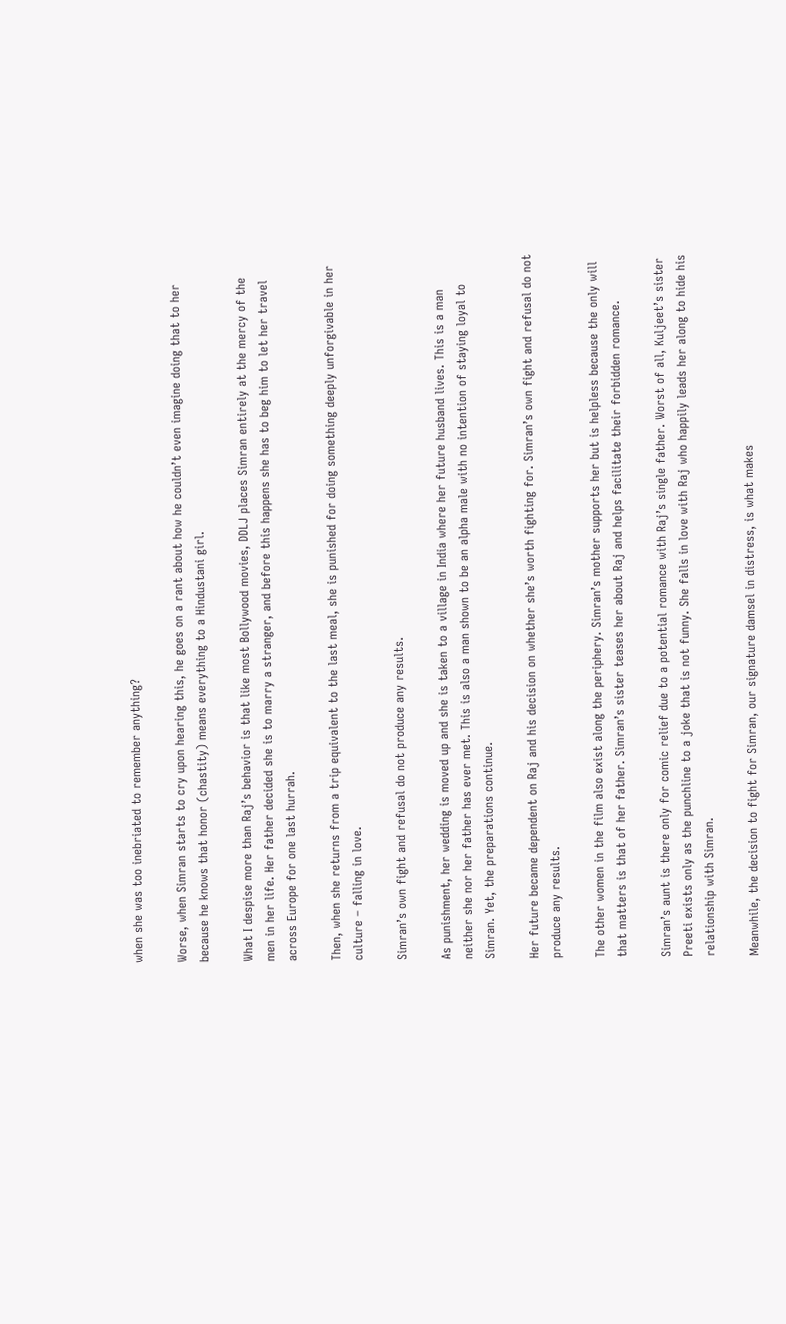when she was too inebriated to remember anything?

Worse, when Simran starts to cry upon hearing this, he goes on a rant about how he couldn’t even imagine doing that to her because he knows that honor (chastity) means everything to a Hindustani girl.

What I despise more than Raj’s behavior is that like most Bollywood movies, DDLJ places Simran entirely at the mercy of the men in her life. Her father decided she is to marry a stranger, and before this happens she has to beg him to let her travel across Europe for one last hurrah.

Then, when she returns from a trip equivalent to the last meal, she is punished for doing something deeply unforgivable in her culture – falling in love.

Simran’s own fight and refusal do not produce any results.

As punishment, her wedding is moved up and she is taken to a village in India where her future husband lives. This is a man neither she nor her father has ever met. This is also a man shown to be an alpha male with no intention of staying loyal to Simran. Yet, the preparations continue.

Her future became dependent on Raj and his decision on whether she’s worth fighting for. Simran’s own fight and refusal do not produce any results.

The other women in the film also exist along the periphery. Simran’s mother supports her but is helpless because the only will that matters is that of her father. Simran’s sister teases her about Raj and helps facilitate their forbidden romance.

Simran’s aunt is there only for comic relief due to a potential romance with Raj’s single father. Worst of all, Kuljeet’s sister Preeti exists only as the punchline to a joke that is not funny. She falls in love with Raj who happily leads her along to hide his relationship with Simran.

Meanwhile, the decision to fight for Simran, our signature damsel in distress, is what makes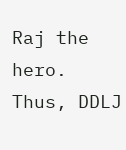Raj the hero. Thus, DDLJ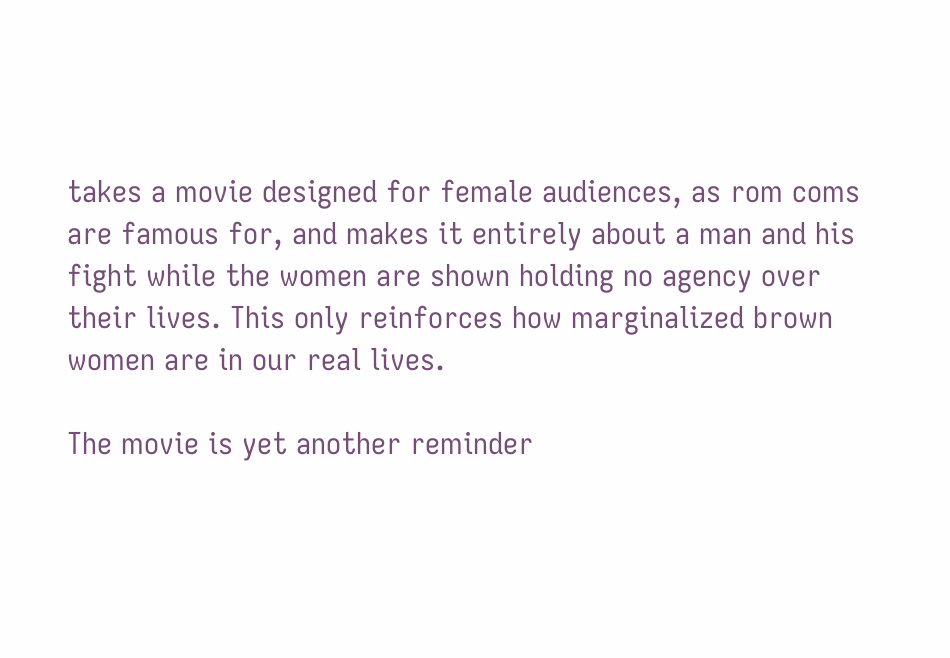takes a movie designed for female audiences, as rom coms are famous for, and makes it entirely about a man and his fight while the women are shown holding no agency over their lives. This only reinforces how marginalized brown women are in our real lives.

The movie is yet another reminder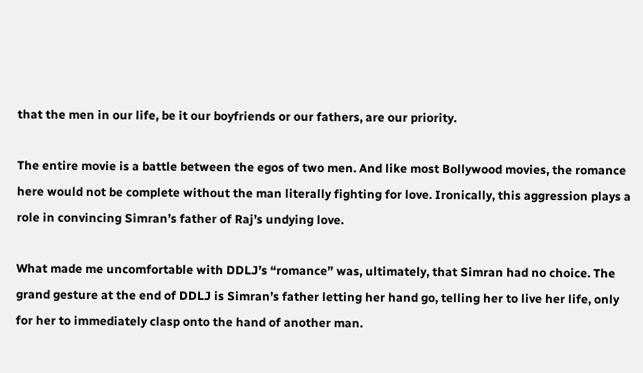that the men in our life, be it our boyfriends or our fathers, are our priority.

The entire movie is a battle between the egos of two men. And like most Bollywood movies, the romance here would not be complete without the man literally fighting for love. Ironically, this aggression plays a role in convincing Simran’s father of Raj’s undying love.

What made me uncomfortable with DDLJ’s “romance” was, ultimately, that Simran had no choice. The grand gesture at the end of DDLJ is Simran’s father letting her hand go, telling her to live her life, only for her to immediately clasp onto the hand of another man.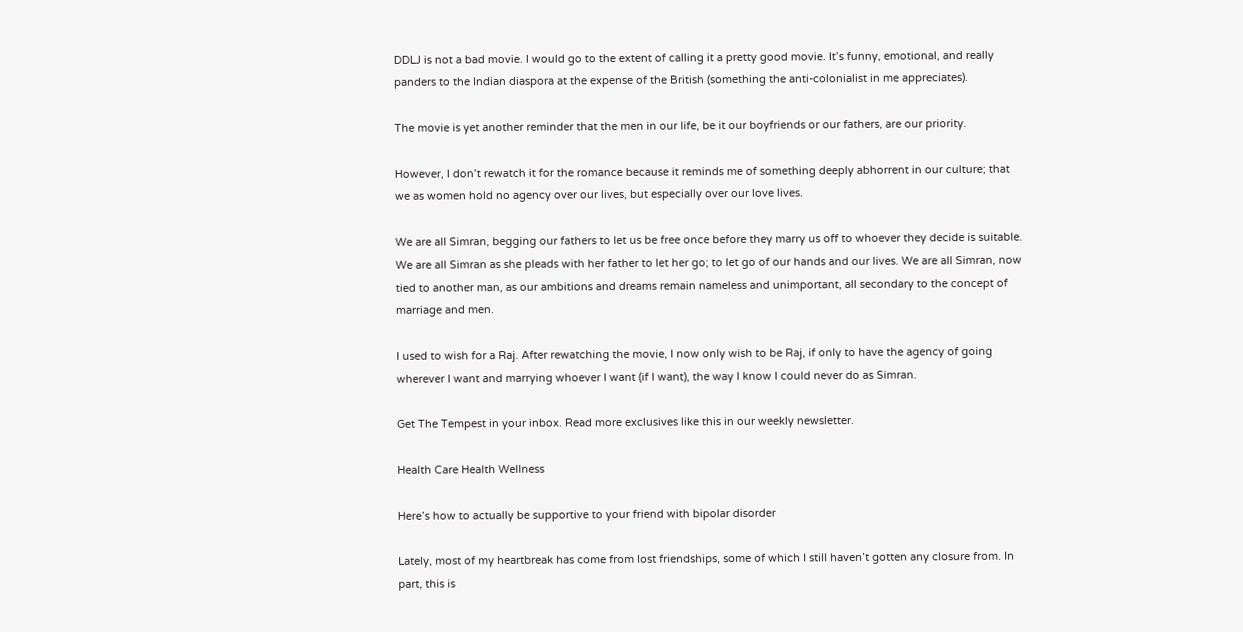DDLJ is not a bad movie. I would go to the extent of calling it a pretty good movie. It’s funny, emotional, and really panders to the Indian diaspora at the expense of the British (something the anti-colonialist in me appreciates).

The movie is yet another reminder that the men in our life, be it our boyfriends or our fathers, are our priority.

However, I don’t rewatch it for the romance because it reminds me of something deeply abhorrent in our culture; that we as women hold no agency over our lives, but especially over our love lives.

We are all Simran, begging our fathers to let us be free once before they marry us off to whoever they decide is suitable. We are all Simran as she pleads with her father to let her go; to let go of our hands and our lives. We are all Simran, now tied to another man, as our ambitions and dreams remain nameless and unimportant, all secondary to the concept of marriage and men.

I used to wish for a Raj. After rewatching the movie, I now only wish to be Raj, if only to have the agency of going wherever I want and marrying whoever I want (if I want), the way I know I could never do as Simran.

Get The Tempest in your inbox. Read more exclusives like this in our weekly newsletter.

Health Care Health Wellness

Here’s how to actually be supportive to your friend with bipolar disorder

Lately, most of my heartbreak has come from lost friendships, some of which I still haven’t gotten any closure from. In part, this is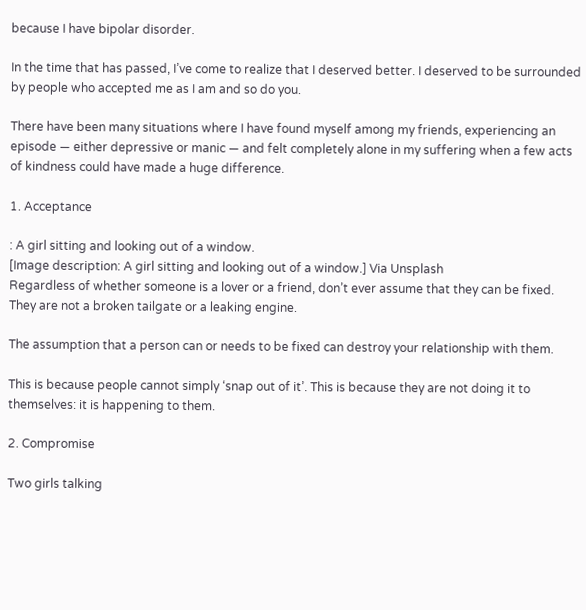because I have bipolar disorder.

In the time that has passed, I’ve come to realize that I deserved better. I deserved to be surrounded by people who accepted me as I am and so do you.

There have been many situations where I have found myself among my friends, experiencing an episode — either depressive or manic — and felt completely alone in my suffering when a few acts of kindness could have made a huge difference.

1. Acceptance

: A girl sitting and looking out of a window.
[Image description: A girl sitting and looking out of a window.] Via Unsplash
Regardless of whether someone is a lover or a friend, don’t ever assume that they can be fixed. They are not a broken tailgate or a leaking engine.

The assumption that a person can or needs to be fixed can destroy your relationship with them.

This is because people cannot simply ‘snap out of it’. This is because they are not doing it to themselves: it is happening to them.

2. Compromise

Two girls talking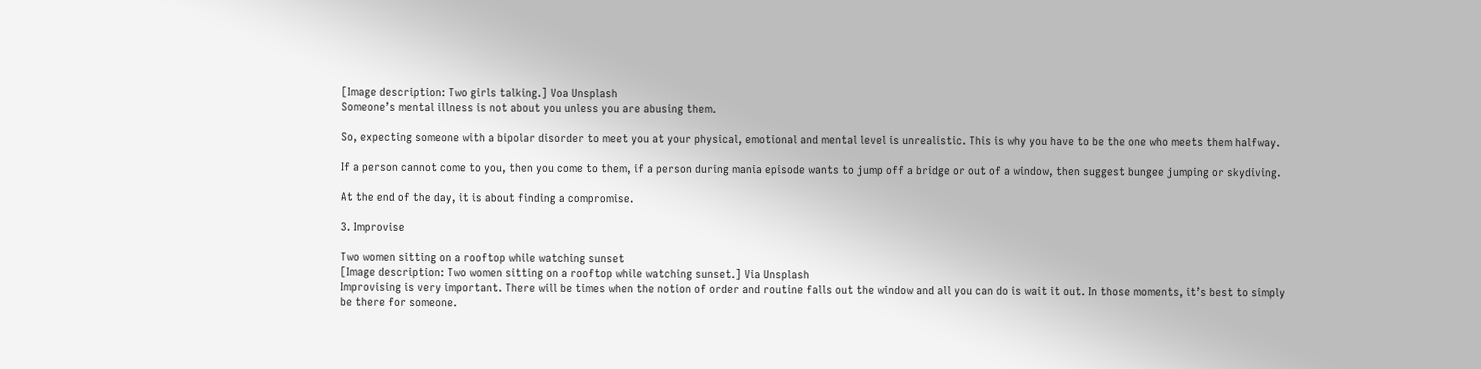[Image description: Two girls talking.] Voa Unsplash
Someone’s mental illness is not about you unless you are abusing them.

So, expecting someone with a bipolar disorder to meet you at your physical, emotional and mental level is unrealistic. This is why you have to be the one who meets them halfway.

If a person cannot come to you, then you come to them, if a person during mania episode wants to jump off a bridge or out of a window, then suggest bungee jumping or skydiving.

At the end of the day, it is about finding a compromise.

3. Improvise

Two women sitting on a rooftop while watching sunset
[Image description: Two women sitting on a rooftop while watching sunset.] Via Unsplash
Improvising is very important. There will be times when the notion of order and routine falls out the window and all you can do is wait it out. In those moments, it’s best to simply be there for someone.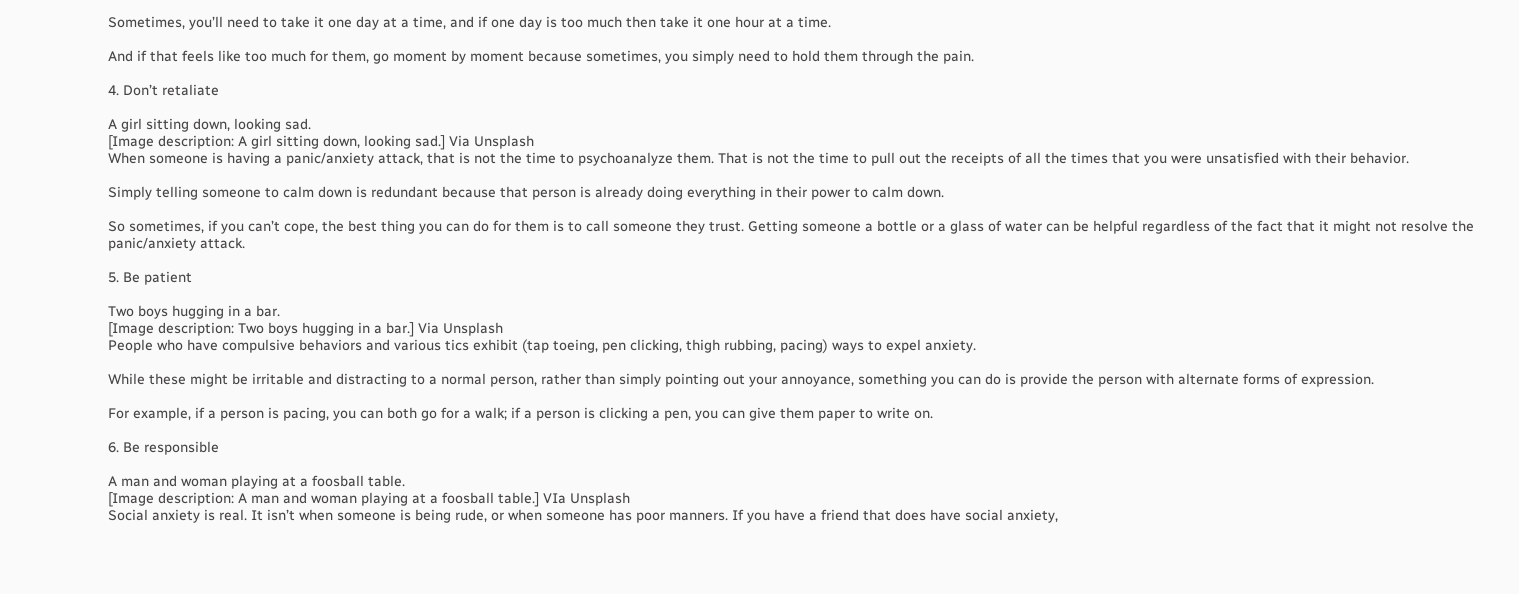Sometimes, you’ll need to take it one day at a time, and if one day is too much then take it one hour at a time.

And if that feels like too much for them, go moment by moment because sometimes, you simply need to hold them through the pain.

4. Don’t retaliate

A girl sitting down, looking sad.
[Image description: A girl sitting down, looking sad.] Via Unsplash
When someone is having a panic/anxiety attack, that is not the time to psychoanalyze them. That is not the time to pull out the receipts of all the times that you were unsatisfied with their behavior.

Simply telling someone to calm down is redundant because that person is already doing everything in their power to calm down.

So sometimes, if you can’t cope, the best thing you can do for them is to call someone they trust. Getting someone a bottle or a glass of water can be helpful regardless of the fact that it might not resolve the panic/anxiety attack.

5. Be patient

Two boys hugging in a bar.
[Image description: Two boys hugging in a bar.] Via Unsplash
People who have compulsive behaviors and various tics exhibit (tap toeing, pen clicking, thigh rubbing, pacing) ways to expel anxiety.

While these might be irritable and distracting to a normal person, rather than simply pointing out your annoyance, something you can do is provide the person with alternate forms of expression.

For example, if a person is pacing, you can both go for a walk; if a person is clicking a pen, you can give them paper to write on.

6. Be responsible

A man and woman playing at a foosball table.
[Image description: A man and woman playing at a foosball table.] VIa Unsplash
Social anxiety is real. It isn’t when someone is being rude, or when someone has poor manners. If you have a friend that does have social anxiety,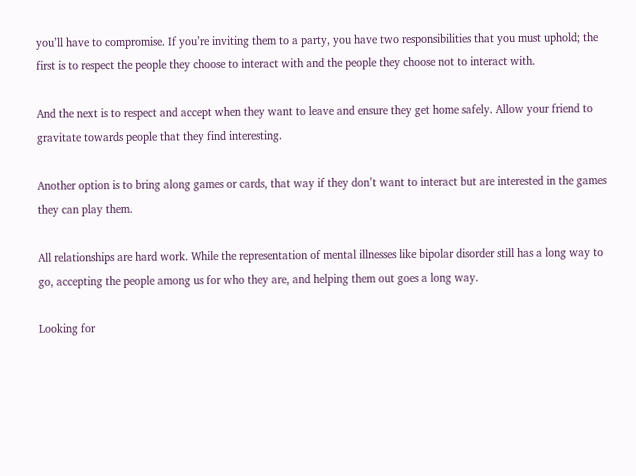you’ll have to compromise. If you’re inviting them to a party, you have two responsibilities that you must uphold; the first is to respect the people they choose to interact with and the people they choose not to interact with.

And the next is to respect and accept when they want to leave and ensure they get home safely. Allow your friend to gravitate towards people that they find interesting.

Another option is to bring along games or cards, that way if they don’t want to interact but are interested in the games they can play them.

All relationships are hard work. While the representation of mental illnesses like bipolar disorder still has a long way to go, accepting the people among us for who they are, and helping them out goes a long way.

Looking for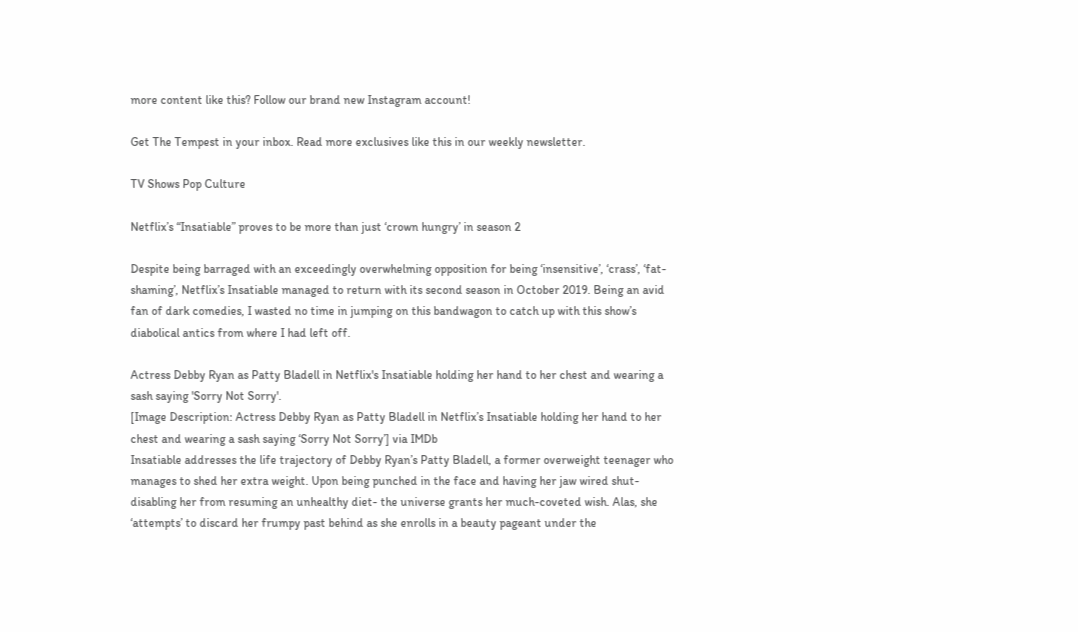more content like this? Follow our brand new Instagram account!

Get The Tempest in your inbox. Read more exclusives like this in our weekly newsletter.

TV Shows Pop Culture

Netflix’s “Insatiable” proves to be more than just ‘crown hungry’ in season 2

Despite being barraged with an exceedingly overwhelming opposition for being ‘insensitive’, ‘crass’, ‘fat-shaming’, Netflix’s Insatiable managed to return with its second season in October 2019. Being an avid fan of dark comedies, I wasted no time in jumping on this bandwagon to catch up with this show’s diabolical antics from where I had left off.

Actress Debby Ryan as Patty Bladell in Netflix's Insatiable holding her hand to her chest and wearing a sash saying 'Sorry Not Sorry'.
[Image Description: Actress Debby Ryan as Patty Bladell in Netflix’s Insatiable holding her hand to her chest and wearing a sash saying ‘Sorry Not Sorry’] via IMDb
Insatiable addresses the life trajectory of Debby Ryan’s Patty Bladell, a former overweight teenager who manages to shed her extra weight. Upon being punched in the face and having her jaw wired shut- disabling her from resuming an unhealthy diet- the universe grants her much-coveted wish. Alas, she ‘attempts’ to discard her frumpy past behind as she enrolls in a beauty pageant under the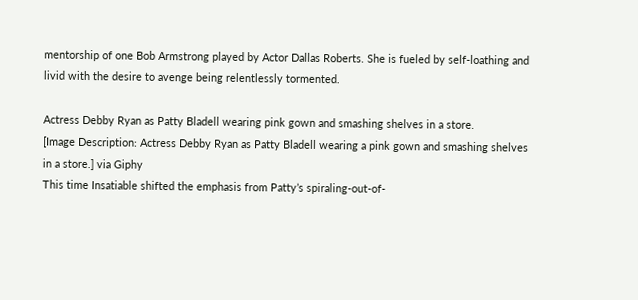mentorship of one Bob Armstrong played by Actor Dallas Roberts. She is fueled by self-loathing and livid with the desire to avenge being relentlessly tormented.

Actress Debby Ryan as Patty Bladell wearing pink gown and smashing shelves in a store.
[Image Description: Actress Debby Ryan as Patty Bladell wearing a pink gown and smashing shelves in a store.] via Giphy
This time Insatiable shifted the emphasis from Patty’s spiraling-out-of-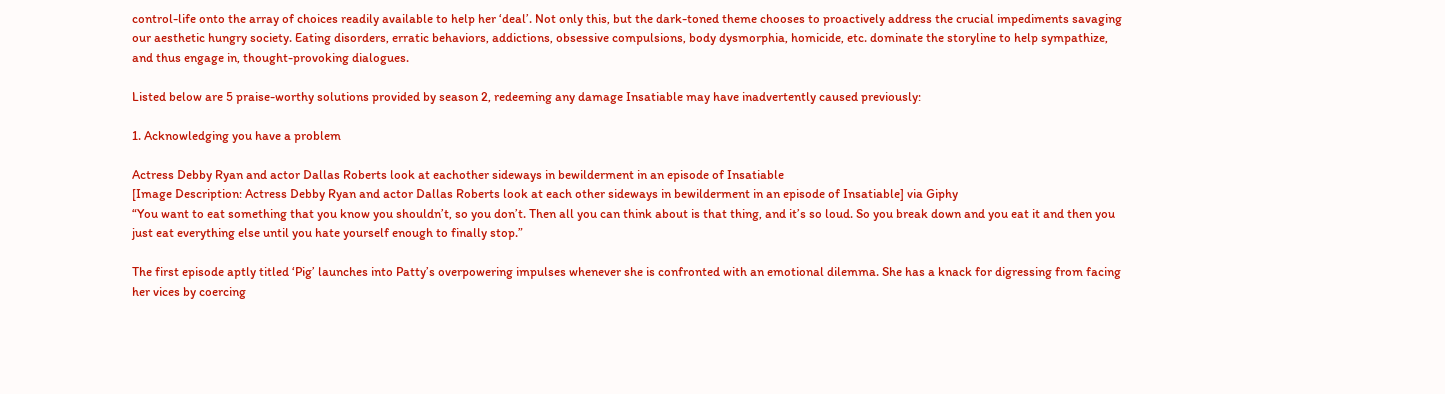control-life onto the array of choices readily available to help her ‘deal’. Not only this, but the dark-toned theme chooses to proactively address the crucial impediments savaging our aesthetic hungry society. Eating disorders, erratic behaviors, addictions, obsessive compulsions, body dysmorphia, homicide, etc. dominate the storyline to help sympathize, and thus engage in, thought-provoking dialogues.

Listed below are 5 praise-worthy solutions provided by season 2, redeeming any damage Insatiable may have inadvertently caused previously:

1. Acknowledging you have a problem

Actress Debby Ryan and actor Dallas Roberts look at eachother sideways in bewilderment in an episode of Insatiable
[Image Description: Actress Debby Ryan and actor Dallas Roberts look at each other sideways in bewilderment in an episode of Insatiable] via Giphy
“You want to eat something that you know you shouldn’t, so you don’t. Then all you can think about is that thing, and it’s so loud. So you break down and you eat it and then you just eat everything else until you hate yourself enough to finally stop.”

The first episode aptly titled ‘Pig’ launches into Patty’s overpowering impulses whenever she is confronted with an emotional dilemma. She has a knack for digressing from facing her vices by coercing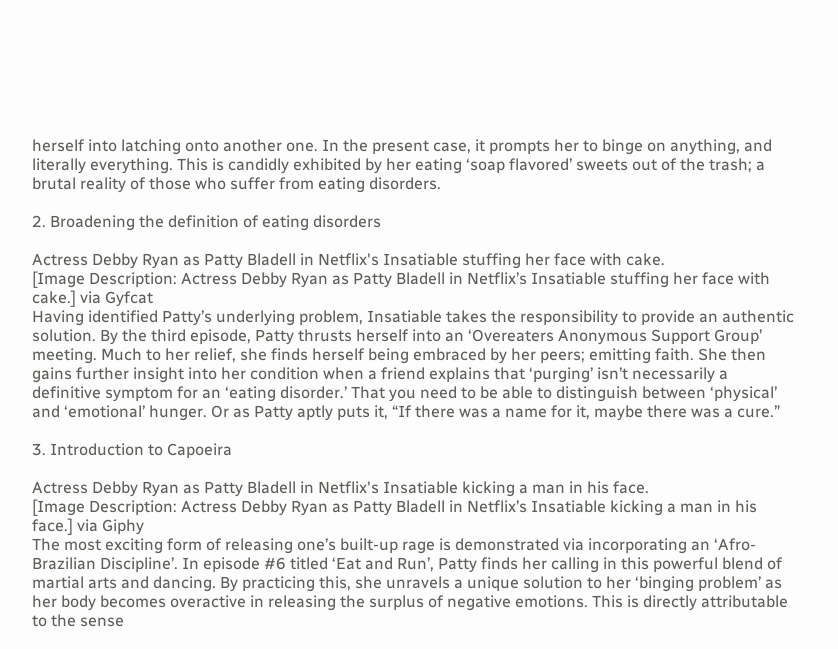herself into latching onto another one. In the present case, it prompts her to binge on anything, and literally everything. This is candidly exhibited by her eating ‘soap flavored’ sweets out of the trash; a brutal reality of those who suffer from eating disorders.

2. Broadening the definition of eating disorders

Actress Debby Ryan as Patty Bladell in Netflix's Insatiable stuffing her face with cake.
[Image Description: Actress Debby Ryan as Patty Bladell in Netflix’s Insatiable stuffing her face with cake.] via Gyfcat
Having identified Patty’s underlying problem, Insatiable takes the responsibility to provide an authentic solution. By the third episode, Patty thrusts herself into an ‘Overeaters Anonymous Support Group’ meeting. Much to her relief, she finds herself being embraced by her peers; emitting faith. She then gains further insight into her condition when a friend explains that ‘purging’ isn’t necessarily a definitive symptom for an ‘eating disorder.’ That you need to be able to distinguish between ‘physical’ and ‘emotional’ hunger. Or as Patty aptly puts it, “If there was a name for it, maybe there was a cure.”

3. Introduction to Capoeira

Actress Debby Ryan as Patty Bladell in Netflix's Insatiable kicking a man in his face.
[Image Description: Actress Debby Ryan as Patty Bladell in Netflix’s Insatiable kicking a man in his face.] via Giphy
The most exciting form of releasing one’s built-up rage is demonstrated via incorporating an ‘Afro-Brazilian Discipline’. In episode #6 titled ‘Eat and Run’, Patty finds her calling in this powerful blend of martial arts and dancing. By practicing this, she unravels a unique solution to her ‘binging problem’ as her body becomes overactive in releasing the surplus of negative emotions. This is directly attributable to the sense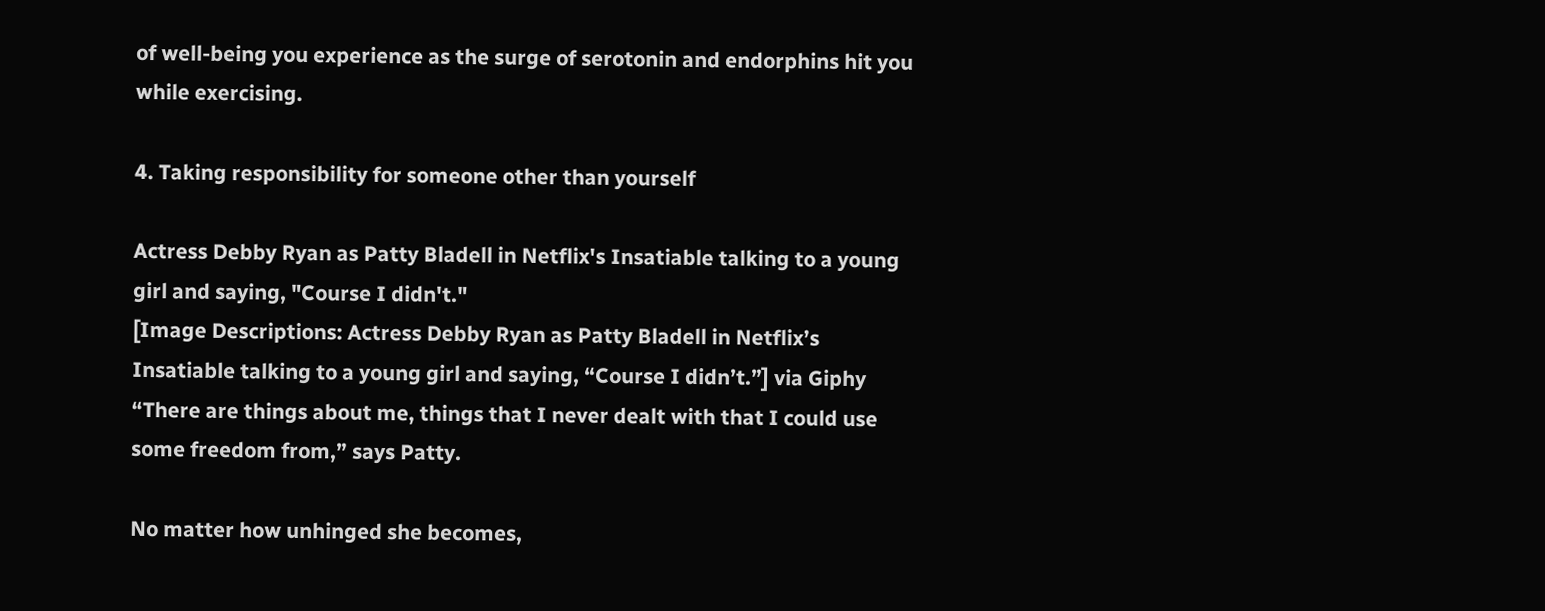of well-being you experience as the surge of serotonin and endorphins hit you while exercising.

4. Taking responsibility for someone other than yourself

Actress Debby Ryan as Patty Bladell in Netflix's Insatiable talking to a young girl and saying, "Course I didn't."
[Image Descriptions: Actress Debby Ryan as Patty Bladell in Netflix’s Insatiable talking to a young girl and saying, “Course I didn’t.”] via Giphy
“There are things about me, things that I never dealt with that I could use some freedom from,” says Patty.

No matter how unhinged she becomes,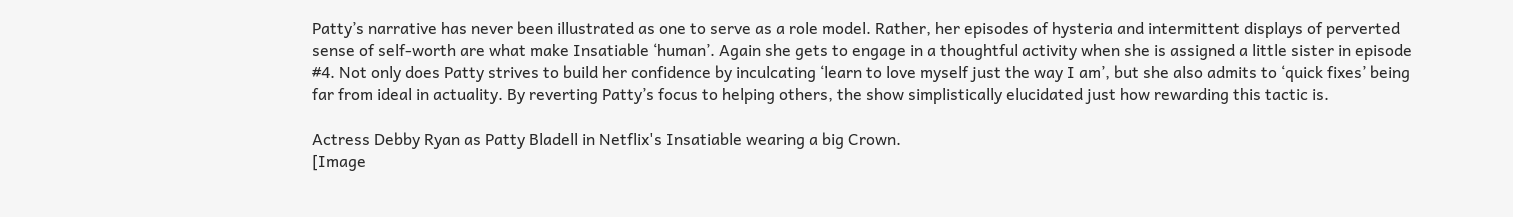Patty’s narrative has never been illustrated as one to serve as a role model. Rather, her episodes of hysteria and intermittent displays of perverted sense of self-worth are what make Insatiable ‘human’. Again she gets to engage in a thoughtful activity when she is assigned a little sister in episode #4. Not only does Patty strives to build her confidence by inculcating ‘learn to love myself just the way I am’, but she also admits to ‘quick fixes’ being far from ideal in actuality. By reverting Patty’s focus to helping others, the show simplistically elucidated just how rewarding this tactic is.

Actress Debby Ryan as Patty Bladell in Netflix's Insatiable wearing a big Crown.
[Image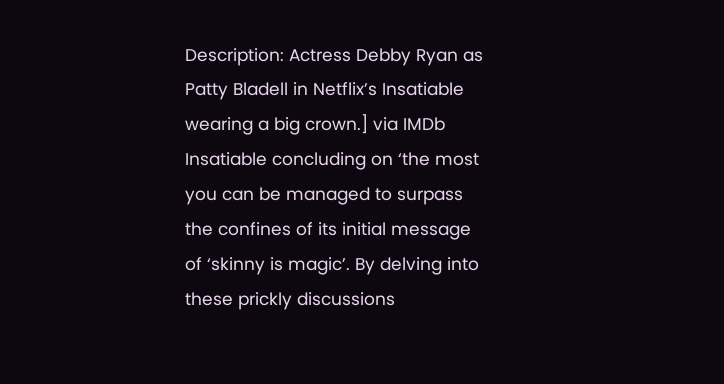Description: Actress Debby Ryan as Patty Bladell in Netflix’s Insatiable wearing a big crown.] via IMDb
Insatiable concluding on ‘the most you can be managed to surpass the confines of its initial message of ‘skinny is magic’. By delving into these prickly discussions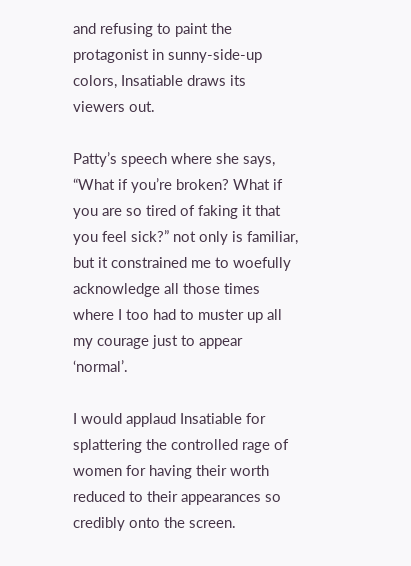and refusing to paint the protagonist in sunny-side-up colors, Insatiable draws its viewers out.

Patty’s speech where she says, “What if you’re broken? What if you are so tired of faking it that you feel sick?” not only is familiar, but it constrained me to woefully acknowledge all those times where I too had to muster up all my courage just to appear ‘normal’.

I would applaud Insatiable for splattering the controlled rage of women for having their worth reduced to their appearances so credibly onto the screen.